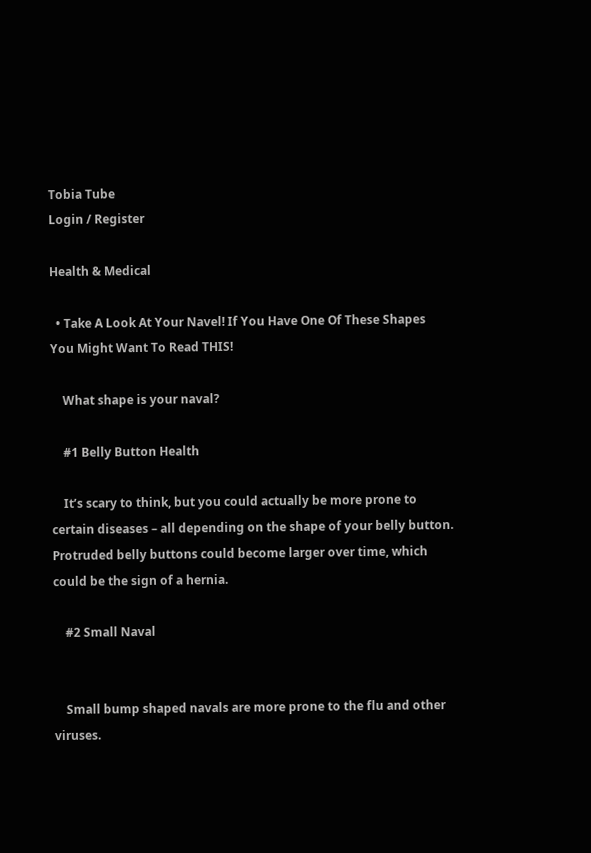Tobia Tube
Login / Register

Health & Medical

  • Take A Look At Your Navel! If You Have One Of These Shapes You Might Want To Read THIS!

    What shape is your naval?

    #1 Belly Button Health

    It’s scary to think, but you could actually be more prone to certain diseases – all depending on the shape of your belly button. Protruded belly buttons could become larger over time, which could be the sign of a hernia.

    #2 Small Naval


    Small bump shaped navals are more prone to the flu and other viruses.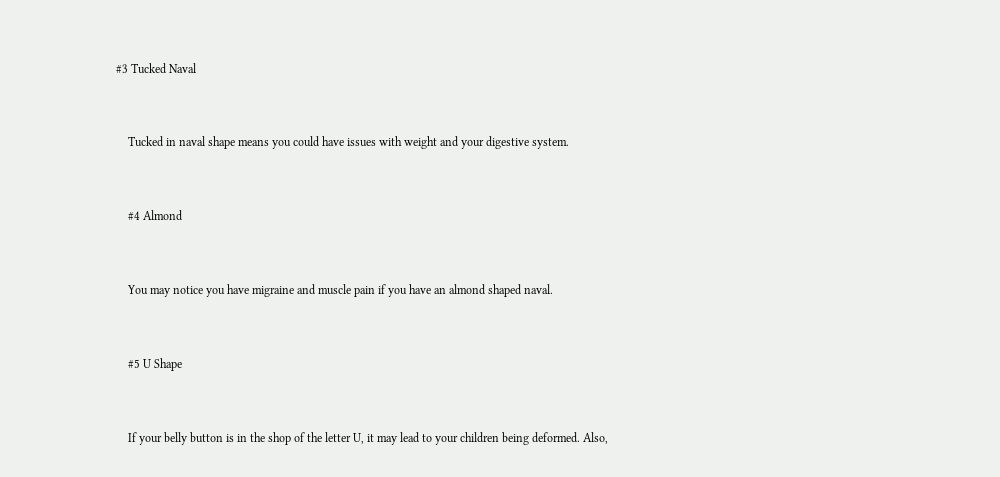#3 Tucked Naval


    Tucked in naval shape means you could have issues with weight and your digestive system.


    #4 Almond


    You may notice you have migraine and muscle pain if you have an almond shaped naval.


    #5 U Shape


    If your belly button is in the shop of the letter U, it may lead to your children being deformed. Also,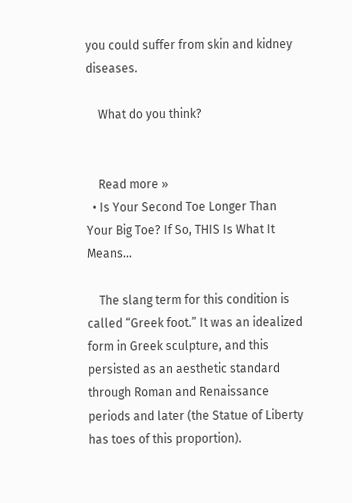you could suffer from skin and kidney diseases.

    What do you think?


    Read more »
  • Is Your Second Toe Longer Than Your Big Toe? If So, THIS Is What It Means…

    The slang term for this condition is called “Greek foot.” It was an idealized form in Greek sculpture, and this persisted as an aesthetic standard through Roman and Renaissance periods and later (the Statue of Liberty has toes of this proportion).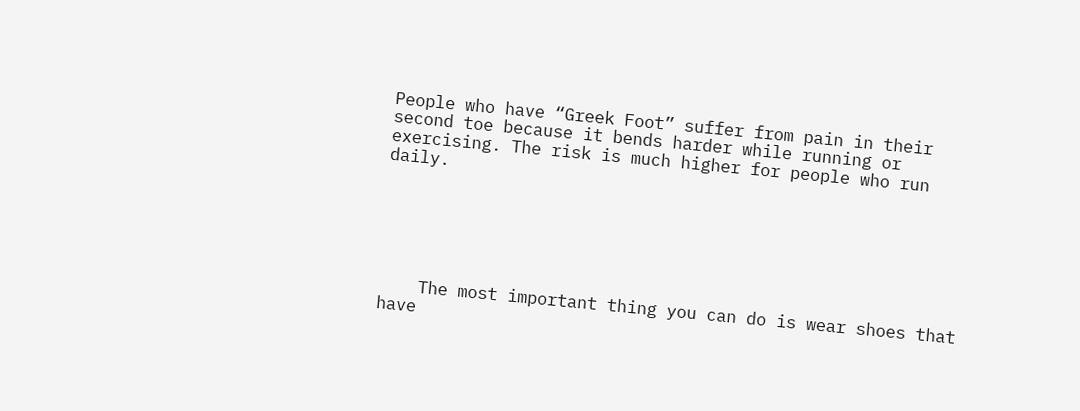People who have “Greek Foot” suffer from pain in their second toe because it bends harder while running or exercising. The risk is much higher for people who run daily.






    The most important thing you can do is wear shoes that have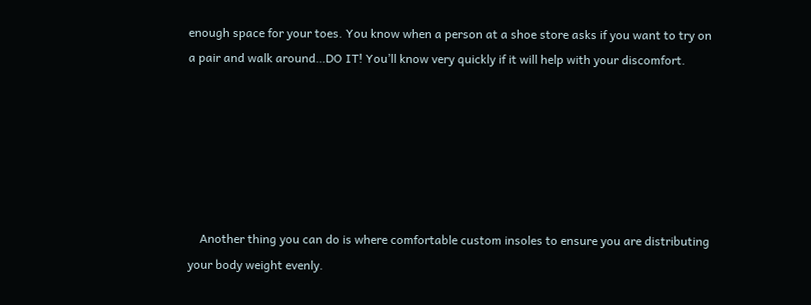enough space for your toes. You know when a person at a shoe store asks if you want to try on a pair and walk around…DO IT! You’ll know very quickly if it will help with your discomfort.






    Another thing you can do is where comfortable custom insoles to ensure you are distributing your body weight evenly.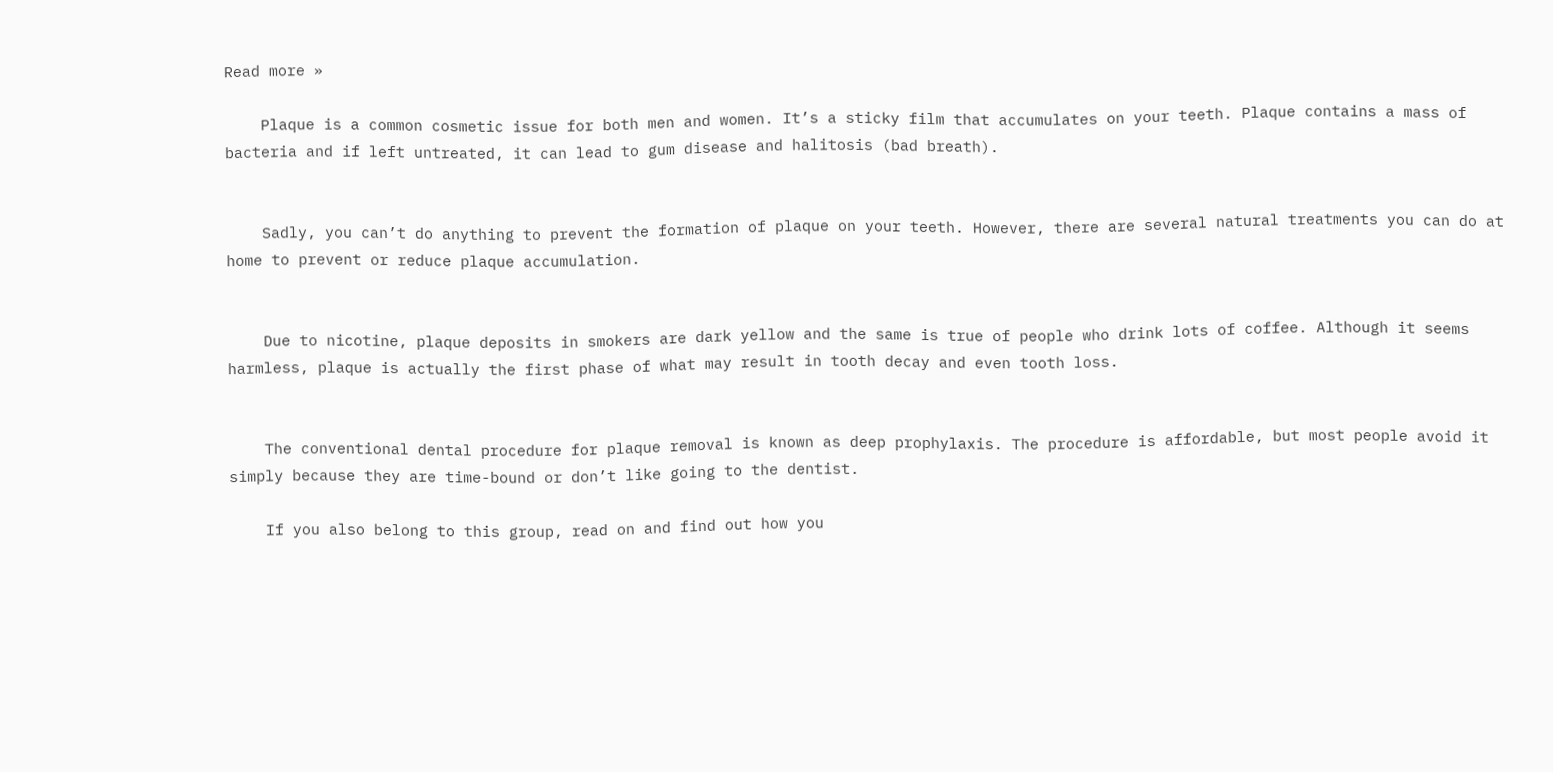Read more »

    Plaque is a common cosmetic issue for both men and women. It’s a sticky film that accumulates on your teeth. Plaque contains a mass of bacteria and if left untreated, it can lead to gum disease and halitosis (bad breath).


    Sadly, you can’t do anything to prevent the formation of plaque on your teeth. However, there are several natural treatments you can do at home to prevent or reduce plaque accumulation.


    Due to nicotine, plaque deposits in smokers are dark yellow and the same is true of people who drink lots of coffee. Although it seems harmless, plaque is actually the first phase of what may result in tooth decay and even tooth loss.


    The conventional dental procedure for plaque removal is known as deep prophylaxis. The procedure is affordable, but most people avoid it simply because they are time-bound or don’t like going to the dentist.

    If you also belong to this group, read on and find out how you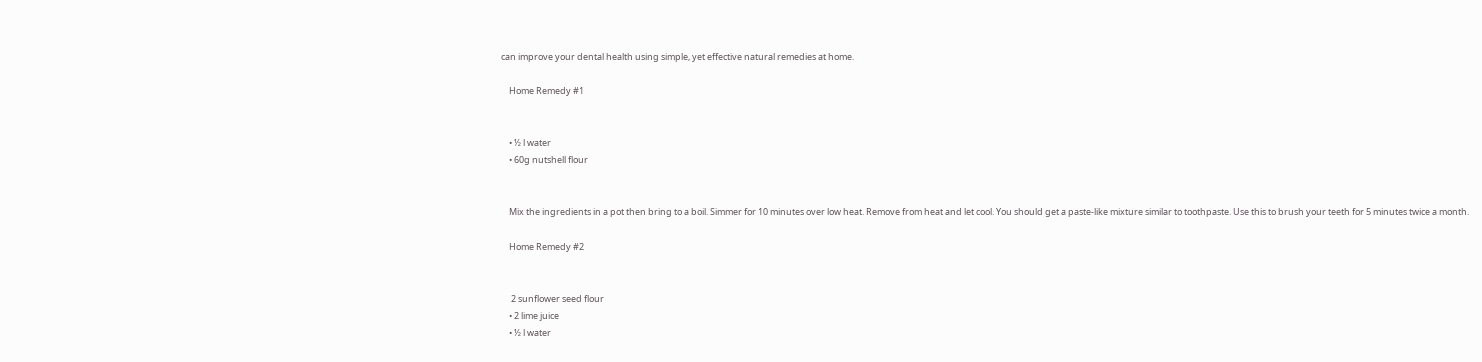can improve your dental health using simple, yet effective natural remedies at home.

    Home Remedy #1


    • ½ l water
    • 60g nutshell flour


    Mix the ingredients in a pot then bring to a boil. Simmer for 10 minutes over low heat. Remove from heat and let cool. You should get a paste-like mixture similar to toothpaste. Use this to brush your teeth for 5 minutes twice a month.

    Home Remedy #2


     2 sunflower seed flour
    • 2 lime juice
    • ½ l water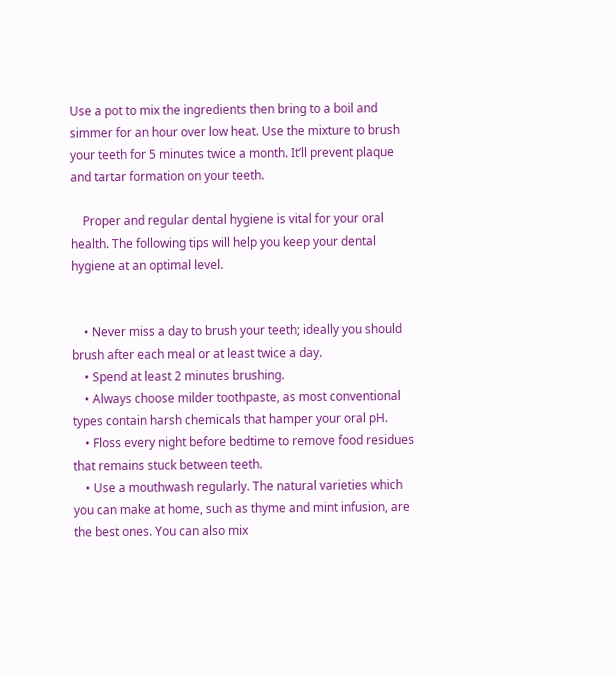Use a pot to mix the ingredients then bring to a boil and simmer for an hour over low heat. Use the mixture to brush your teeth for 5 minutes twice a month. It’ll prevent plaque and tartar formation on your teeth.

    Proper and regular dental hygiene is vital for your oral health. The following tips will help you keep your dental hygiene at an optimal level.


    • Never miss a day to brush your teeth; ideally you should brush after each meal or at least twice a day.
    • Spend at least 2 minutes brushing.
    • Always choose milder toothpaste, as most conventional types contain harsh chemicals that hamper your oral pH.
    • Floss every night before bedtime to remove food residues that remains stuck between teeth.
    • Use a mouthwash regularly. The natural varieties which you can make at home, such as thyme and mint infusion, are the best ones. You can also mix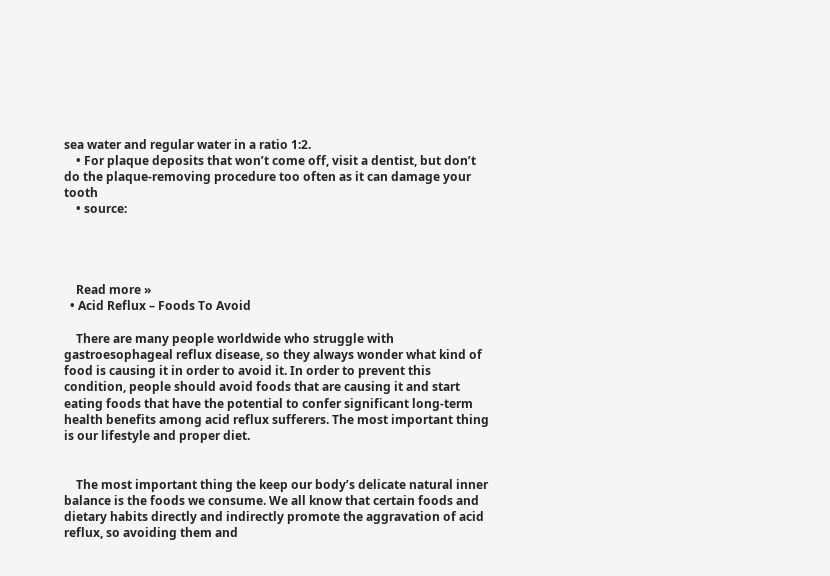sea water and regular water in a ratio 1:2.
    • For plaque deposits that won’t come off, visit a dentist, but don’t do the plaque-removing procedure too often as it can damage your tooth
    • source:




    Read more »
  • Acid Reflux – Foods To Avoid

    There are many people worldwide who struggle with gastroesophageal reflux disease, so they always wonder what kind of food is causing it in order to avoid it. In order to prevent this condition, people should avoid foods that are causing it and start eating foods that have the potential to confer significant long-term health benefits among acid reflux sufferers. The most important thing is our lifestyle and proper diet.


    The most important thing the keep our body’s delicate natural inner balance is the foods we consume. We all know that certain foods and dietary habits directly and indirectly promote the aggravation of acid reflux, so avoiding them and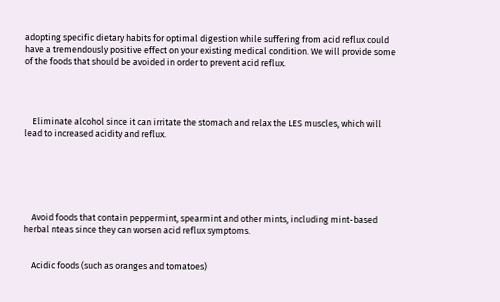adopting specific dietary habits for optimal digestion while suffering from acid reflux could have a tremendously positive effect on your existing medical condition. We will provide some of the foods that should be avoided in order to prevent acid reflux.




    Eliminate alcohol since it can irritate the stomach and relax the LES muscles, which will lead to increased acidity and reflux.






    Avoid foods that contain peppermint, spearmint and other mints, including mint-based herbal nteas since they can worsen acid reflux symptoms.


    Acidic foods (such as oranges and tomatoes)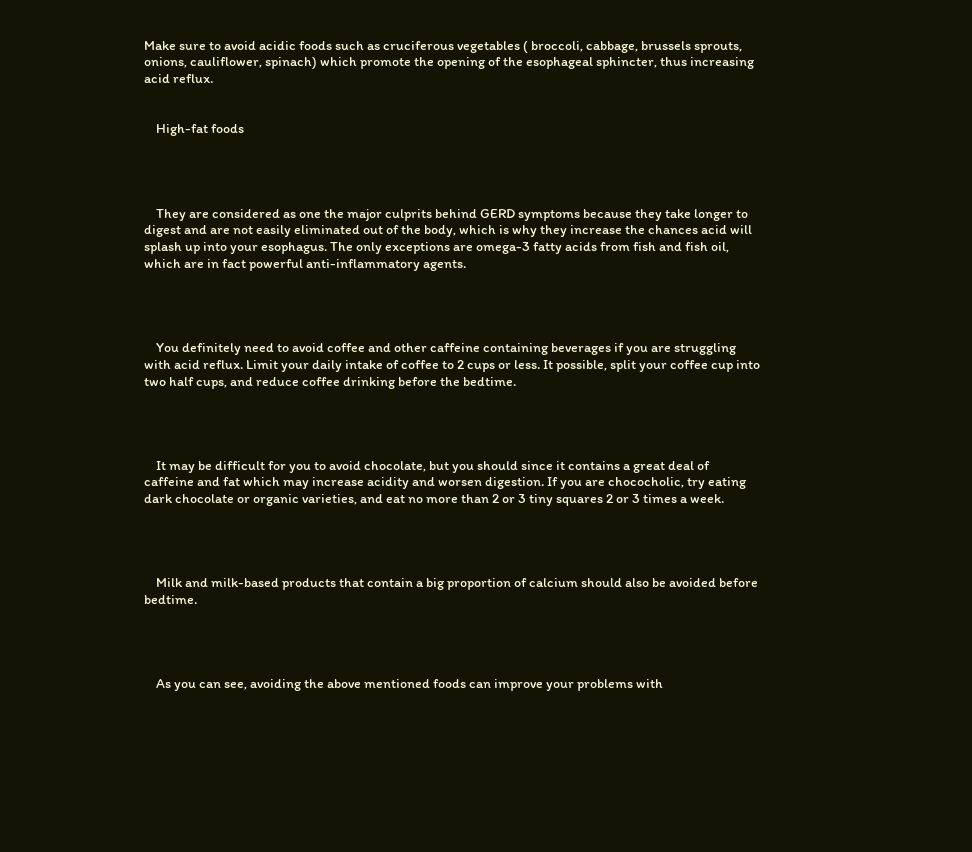Make sure to avoid acidic foods such as cruciferous vegetables ( broccoli, cabbage, brussels sprouts, onions, cauliflower, spinach) which promote the opening of the esophageal sphincter, thus increasing acid reflux.


    High-fat foods




    They are considered as one the major culprits behind GERD symptoms because they take longer to digest and are not easily eliminated out of the body, which is why they increase the chances acid will splash up into your esophagus. The only exceptions are omega-3 fatty acids from fish and fish oil, which are in fact powerful anti-inflammatory agents.




    You definitely need to avoid coffee and other caffeine containing beverages if you are struggling with acid reflux. Limit your daily intake of coffee to 2 cups or less. It possible, split your coffee cup into two half cups, and reduce coffee drinking before the bedtime.




    It may be difficult for you to avoid chocolate, but you should since it contains a great deal of caffeine and fat which may increase acidity and worsen digestion. If you are chococholic, try eating dark chocolate or organic varieties, and eat no more than 2 or 3 tiny squares 2 or 3 times a week.




    Milk and milk-based products that contain a big proportion of calcium should also be avoided before bedtime.




    As you can see, avoiding the above mentioned foods can improve your problems with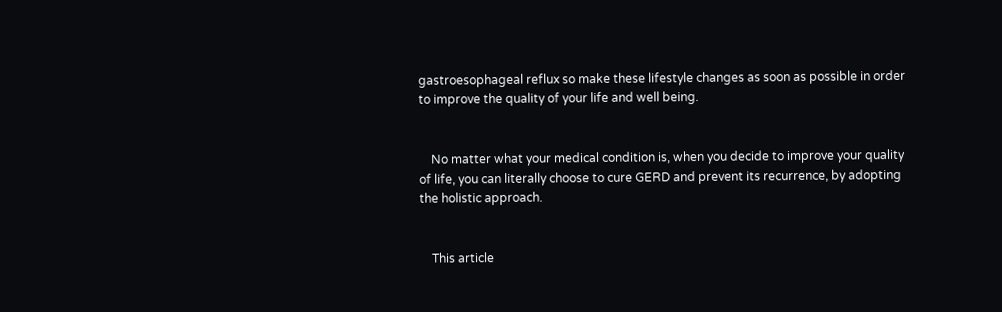gastroesophageal reflux so make these lifestyle changes as soon as possible in order to improve the quality of your life and well being.


    No matter what your medical condition is, when you decide to improve your quality of life, you can literally choose to cure GERD and prevent its recurrence, by adopting the holistic approach.


    This article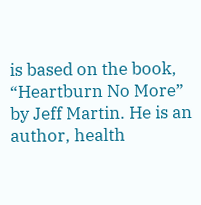is based on the book, “Heartburn No More” by Jeff Martin. He is an author, health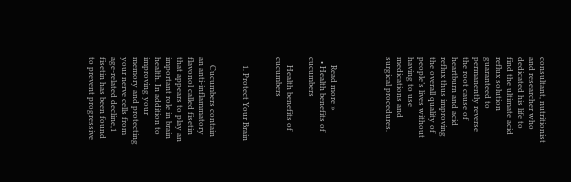consultant, nutritionist and researcher who dedicated his life to find the ultimate acid reflux solution guaranteed to permanently reverse the root cause of heartburn and acid reflux thus improving the overall quality of people’s lives without having to use medications and surgical procedures.




    Read more »
  • Health benefits of cucumbers

    Health benefits of cucumbers


    1. Protect Your Brain


    Cucumbers contain an anti-inflammatory flavonol called fisetin that appears to play an important role in brain health. In addition to improving your memory and protecting your nerve cells from age-related decline,1 fisetin has been found to prevent progressive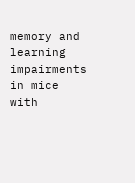memory and learning impairments in mice with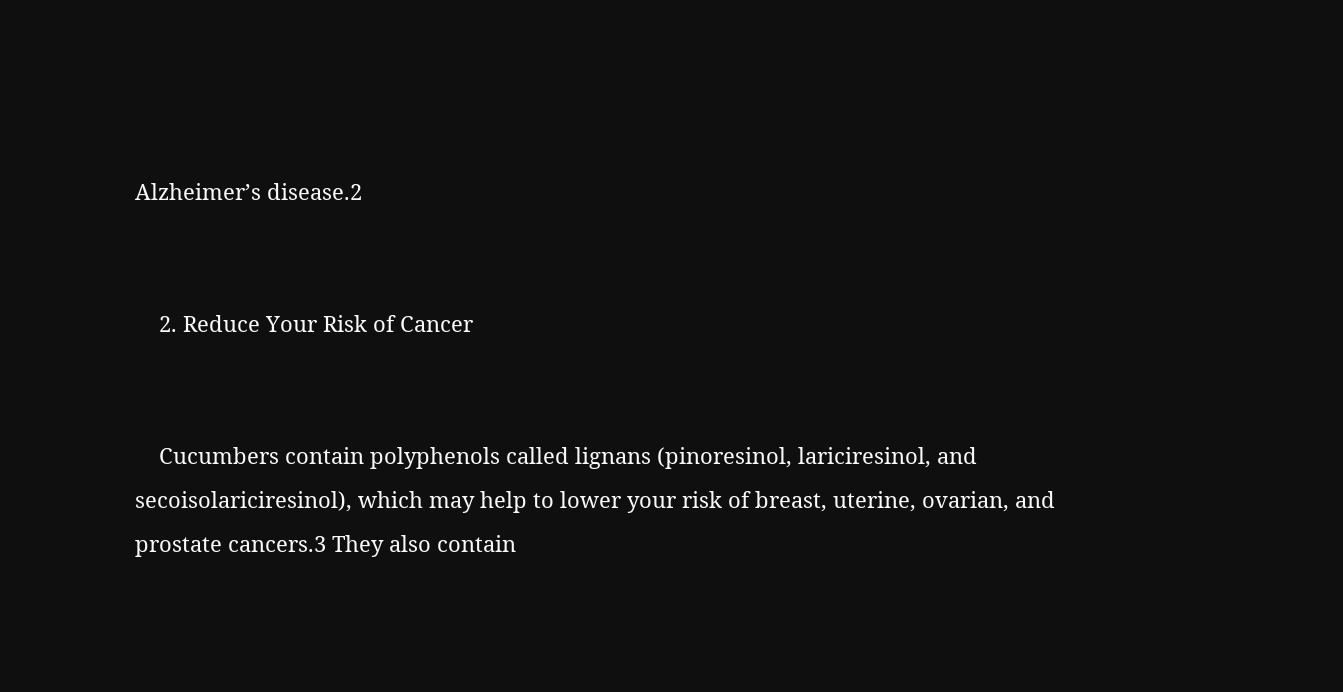Alzheimer’s disease.2


    2. Reduce Your Risk of Cancer


    Cucumbers contain polyphenols called lignans (pinoresinol, lariciresinol, and secoisolariciresinol), which may help to lower your risk of breast, uterine, ovarian, and prostate cancers.3 They also contain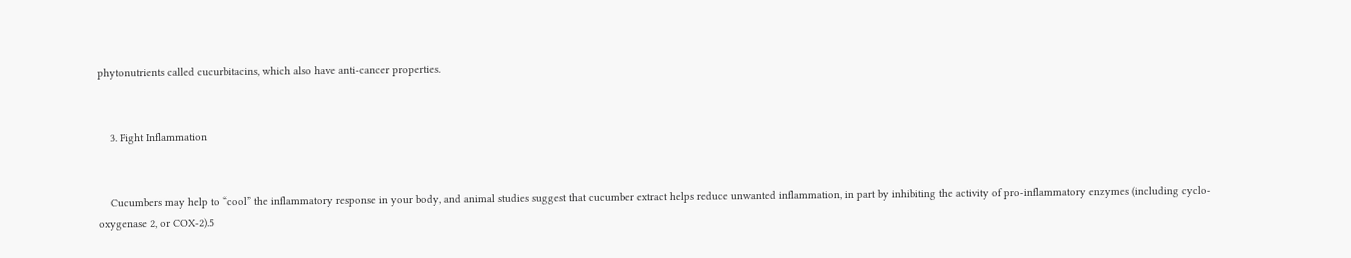phytonutrients called cucurbitacins, which also have anti-cancer properties.


    3. Fight Inflammation


    Cucumbers may help to “cool” the inflammatory response in your body, and animal studies suggest that cucumber extract helps reduce unwanted inflammation, in part by inhibiting the activity of pro-inflammatory enzymes (including cyclo-oxygenase 2, or COX-2).5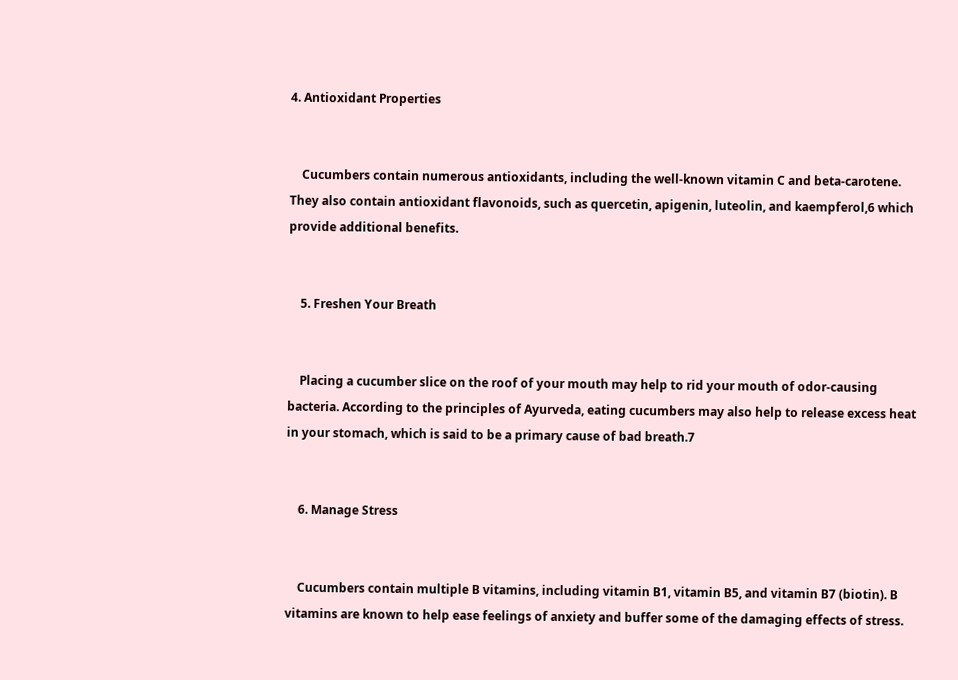4. Antioxidant Properties


    Cucumbers contain numerous antioxidants, including the well-known vitamin C and beta-carotene. They also contain antioxidant flavonoids, such as quercetin, apigenin, luteolin, and kaempferol,6 which provide additional benefits.


    5. Freshen Your Breath


    Placing a cucumber slice on the roof of your mouth may help to rid your mouth of odor-causing bacteria. According to the principles of Ayurveda, eating cucumbers may also help to release excess heat in your stomach, which is said to be a primary cause of bad breath.7


    6. Manage Stress


    Cucumbers contain multiple B vitamins, including vitamin B1, vitamin B5, and vitamin B7 (biotin). B vitamins are known to help ease feelings of anxiety and buffer some of the damaging effects of stress.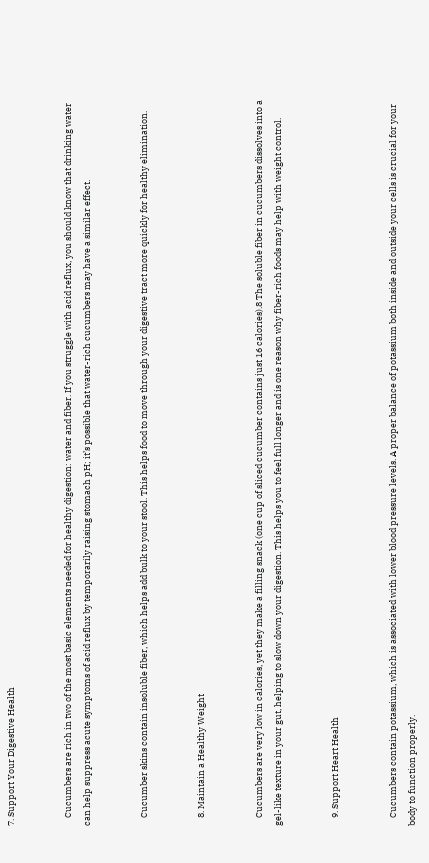7. Support Your Digestive Health


    Cucumbers are rich in two of the most basic elements needed for healthy digestion: water and fiber. If you struggle with acid reflux, you should know that drinking water can help suppress acute symptoms of acid reflux by temporarily raising stomach pH; it’s possible that water-rich cucumbers may have a similar effect.


    Cucumber skins contain insoluble fiber, which helps add bulk to your stool. This helps food to move through your digestive tract more quickly for healthy elimination.


    8. Maintain a Healthy Weight


    Cucumbers are very low in calories, yet they make a filling snack (one cup of sliced cucumber contains just 16 calories).8 The soluble fiber in cucumbers dissolves into a gel-like texture in your gut, helping to slow down your digestion. This helps you to feel full longer and is one reason why fiber-rich foods may help with weight control.


    9. Support Heart Health


    Cucumbers contain potassium, which is associated with lower blood pressure levels. A proper balance of potassium both inside and outside your cells is crucial for your body to function properly.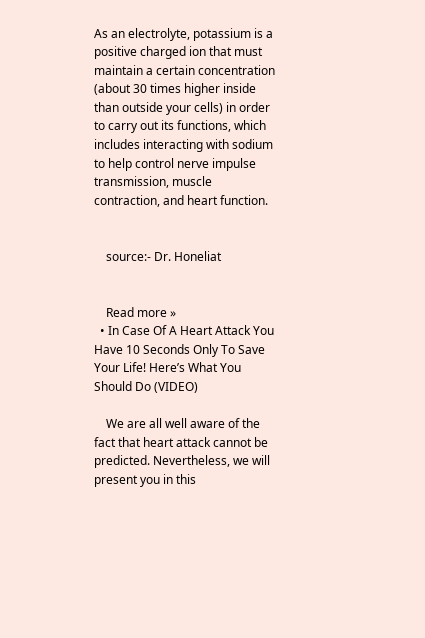As an electrolyte, potassium is a positive charged ion that must maintain a certain concentration (about 30 times higher inside than outside your cells) in order to carry out its functions, which includes interacting with sodium to help control nerve impulse transmission, muscle contraction, and heart function.


    source:- Dr. Honeliat


    Read more »
  • In Case Of A Heart Attack You Have 10 Seconds Only To Save Your Life! Here’s What You Should Do (VIDEO)

    We are all well aware of the fact that heart attack cannot be predicted. Nevertheless, we will present you in this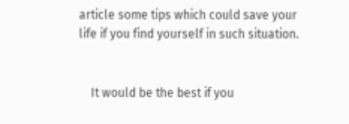article some tips which could save your life if you find yourself in such situation.


    It would be the best if you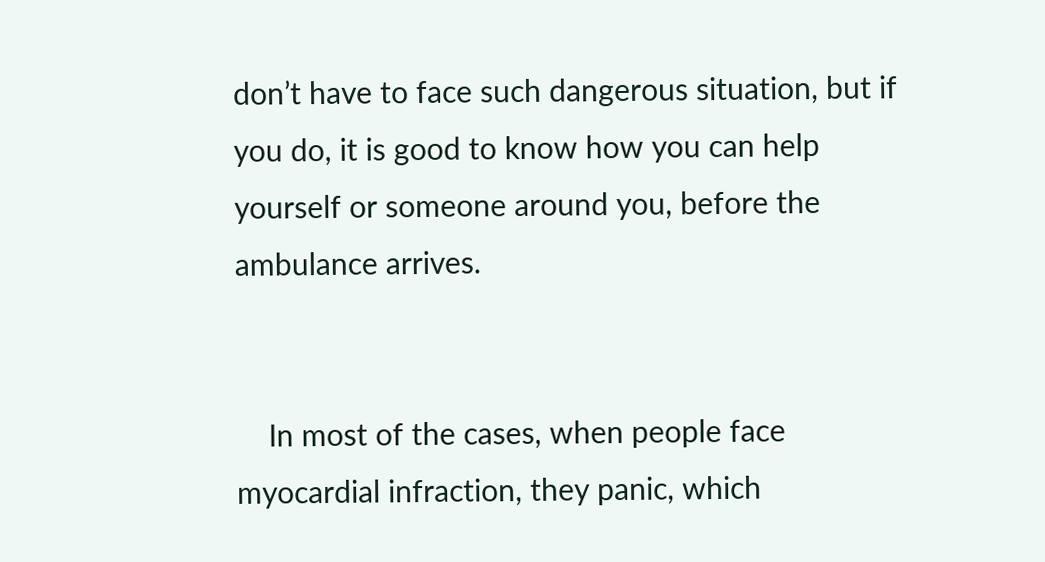don’t have to face such dangerous situation, but if you do, it is good to know how you can help yourself or someone around you, before the ambulance arrives.


    In most of the cases, when people face myocardial infraction, they panic, which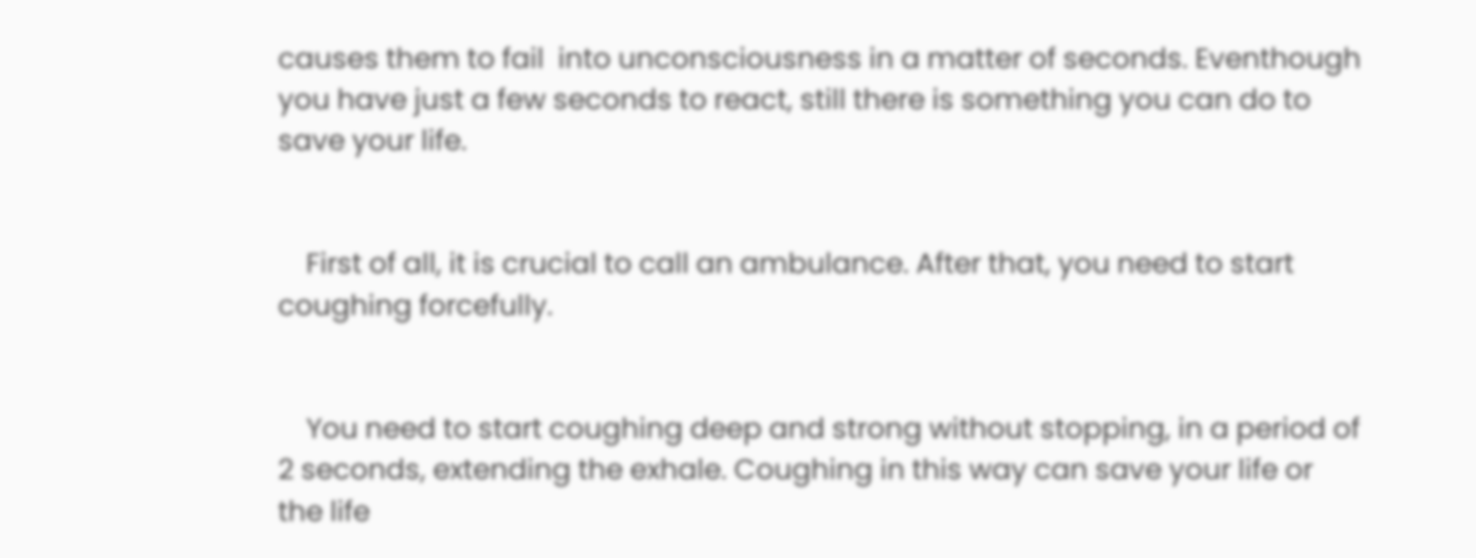causes them to fail  into unconsciousness in a matter of seconds. Eventhough you have just a few seconds to react, still there is something you can do to save your life.


    First of all, it is crucial to call an ambulance. After that, you need to start coughing forcefully.


    You need to start coughing deep and strong without stopping, in a period of 2 seconds, extending the exhale. Coughing in this way can save your life or the life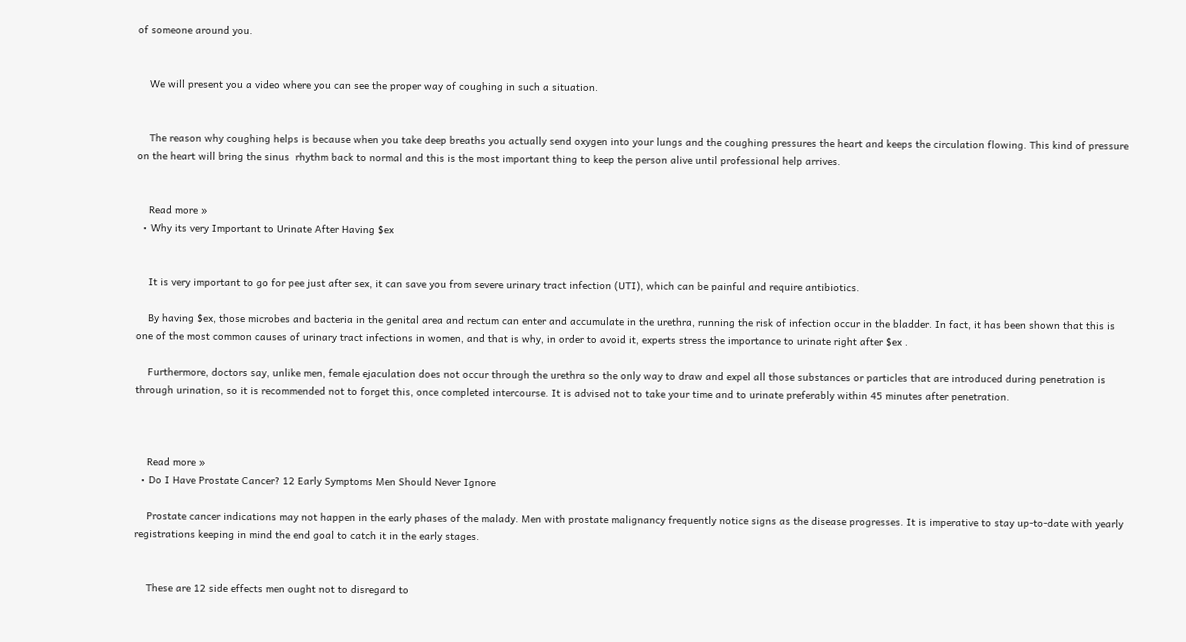of someone around you.


    We will present you a video where you can see the proper way of coughing in such a situation.


    The reason why coughing helps is because when you take deep breaths you actually send oxygen into your lungs and the coughing pressures the heart and keeps the circulation flowing. This kind of pressure on the heart will bring the sinus  rhythm back to normal and this is the most important thing to keep the person alive until professional help arrives.


    Read more »
  • Why its very Important to Urinate After Having $ex


    It is very important to go for pee just after sex, it can save you from severe urinary tract infection (UTI), which can be painful and require antibiotics.

    By having $ex, those microbes and bacteria in the genital area and rectum can enter and accumulate in the urethra, running the risk of infection occur in the bladder. In fact, it has been shown that this is one of the most common causes of urinary tract infections in women, and that is why, in order to avoid it, experts stress the importance to urinate right after $ex .

    Furthermore, doctors say, unlike men, female ejaculation does not occur through the urethra so the only way to draw and expel all those substances or particles that are introduced during penetration is through urination, so it is recommended not to forget this, once completed intercourse. It is advised not to take your time and to urinate preferably within 45 minutes after penetration.



    Read more »
  • Do I Have Prostate Cancer? 12 Early Symptoms Men Should Never Ignore

    Prostate cancer indications may not happen in the early phases of the malady. Men with prostate malignancy frequently notice signs as the disease progresses. It is imperative to stay up-to-date with yearly registrations keeping in mind the end goal to catch it in the early stages.


    These are 12 side effects men ought not to disregard to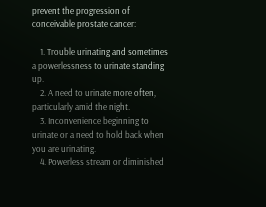prevent the progression of conceivable prostate cancer:

    1. Trouble urinating and sometimes a powerlessness to urinate standing up.
    2. A need to urinate more often, particularly amid the night.
    3. Inconvenience beginning to urinate or a need to hold back when you are urinating.
    4. Powerless stream or diminished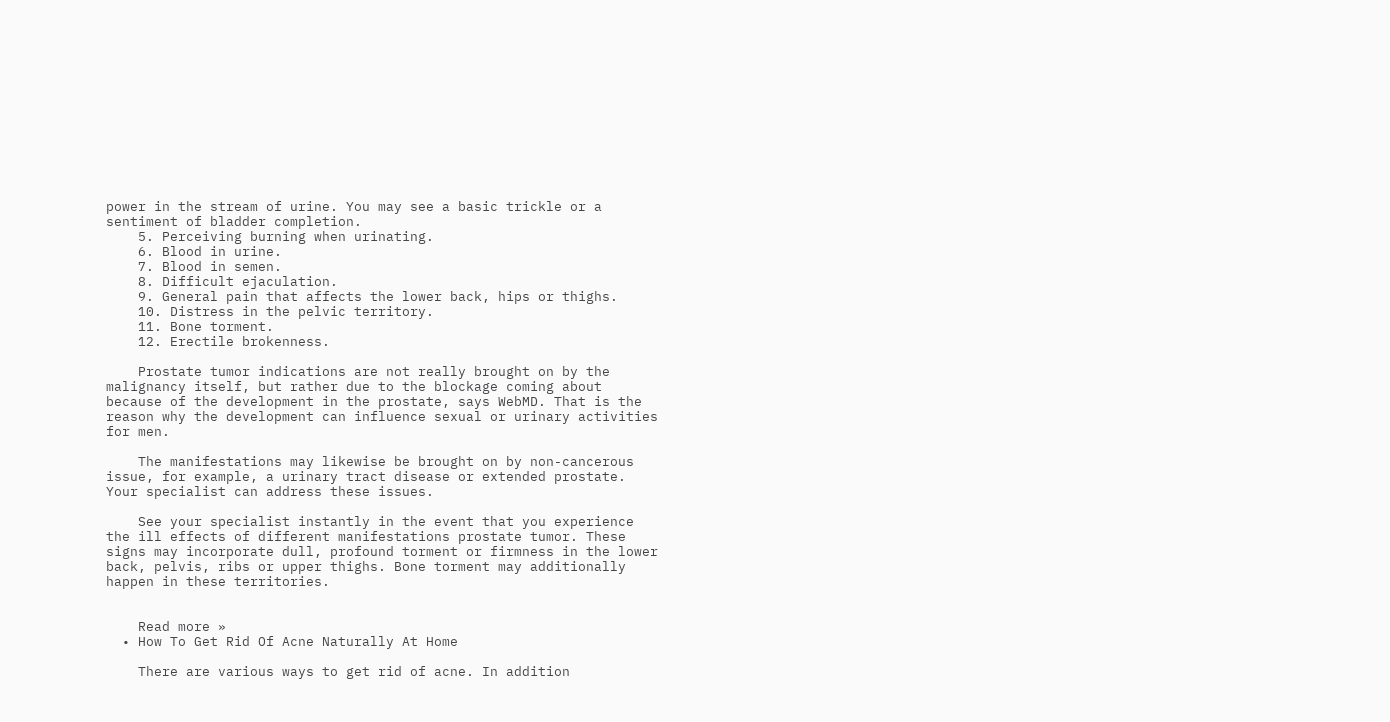power in the stream of urine. You may see a basic trickle or a sentiment of bladder completion.
    5. Perceiving burning when urinating.
    6. Blood in urine.
    7. Blood in semen.
    8. Difficult ejaculation.
    9. General pain that affects the lower back, hips or thighs.
    10. Distress in the pelvic territory.
    11. Bone torment.
    12. Erectile brokenness.

    Prostate tumor indications are not really brought on by the malignancy itself, but rather due to the blockage coming about because of the development in the prostate, says WebMD. That is the reason why the development can influence sexual or urinary activities for men.

    The manifestations may likewise be brought on by non-cancerous issue, for example, a urinary tract disease or extended prostate. Your specialist can address these issues.

    See your specialist instantly in the event that you experience the ill effects of different manifestations prostate tumor. These signs may incorporate dull, profound torment or firmness in the lower back, pelvis, ribs or upper thighs. Bone torment may additionally happen in these territories.


    Read more »
  • How To Get Rid Of Acne Naturally At Home

    There are various ways to get rid of acne. In addition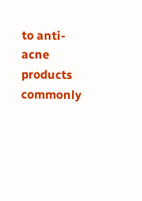to anti-acne products commonly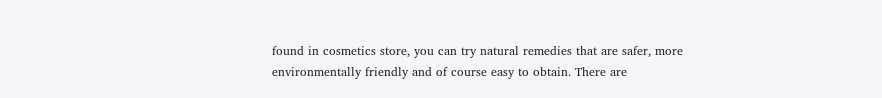found in cosmetics store, you can try natural remedies that are safer, more environmentally friendly and of course easy to obtain. There are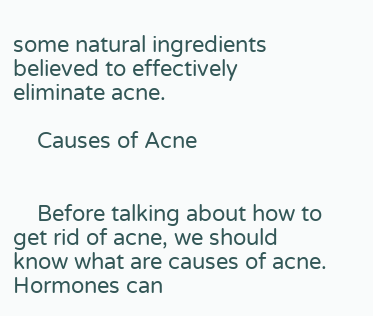some natural ingredients believed to effectively eliminate acne.

    Causes of Acne


    Before talking about how to get rid of acne, we should know what are causes of acne. Hormones can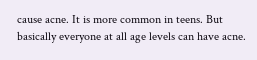cause acne. It is more common in teens. But basically everyone at all age levels can have acne.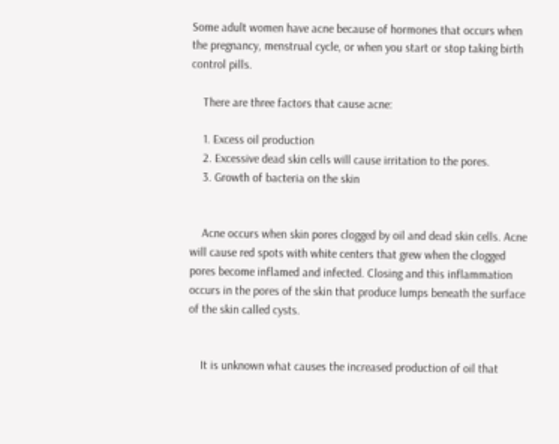Some adult women have acne because of hormones that occurs when the pregnancy, menstrual cycle, or when you start or stop taking birth control pills.

    There are three factors that cause acne:

    1. Excess oil production
    2. Excessive dead skin cells will cause irritation to the pores.
    3. Growth of bacteria on the skin


    Acne occurs when skin pores clogged by oil and dead skin cells. Acne will cause red spots with white centers that grew when the clogged pores become inflamed and infected. Closing and this inflammation occurs in the pores of the skin that produce lumps beneath the surface of the skin called cysts.


    It is unknown what causes the increased production of oil that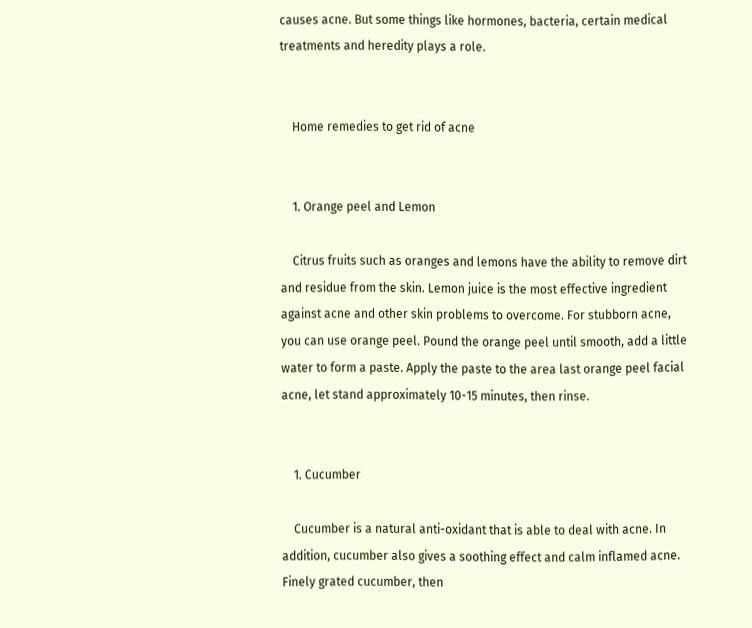causes acne. But some things like hormones, bacteria, certain medical treatments and heredity plays a role.


    Home remedies to get rid of acne


    1. Orange peel and Lemon

    Citrus fruits such as oranges and lemons have the ability to remove dirt and residue from the skin. Lemon juice is the most effective ingredient against acne and other skin problems to overcome. For stubborn acne, you can use orange peel. Pound the orange peel until smooth, add a little water to form a paste. Apply the paste to the area last orange peel facial acne, let stand approximately 10-15 minutes, then rinse.


    1. Cucumber

    Cucumber is a natural anti-oxidant that is able to deal with acne. In addition, cucumber also gives a soothing effect and calm inflamed acne. Finely grated cucumber, then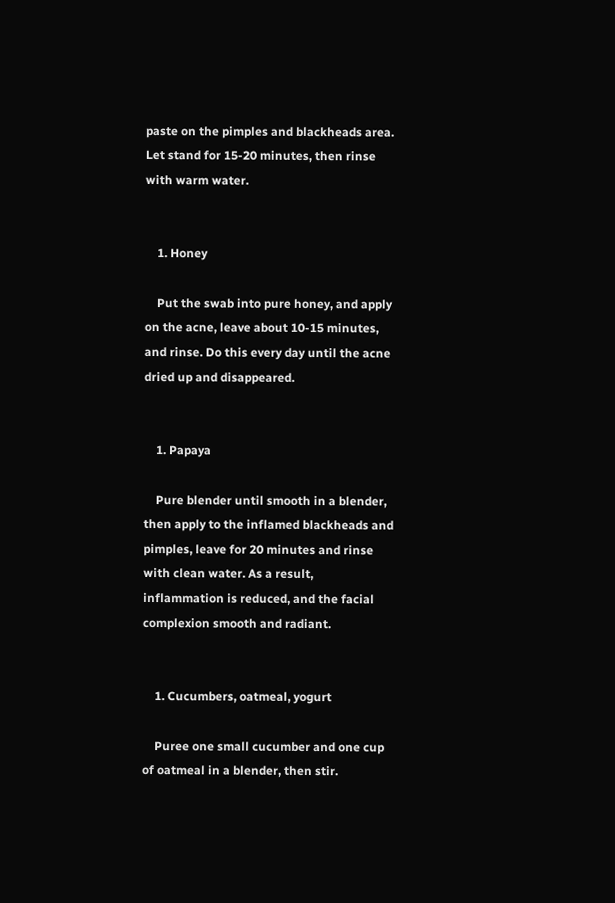paste on the pimples and blackheads area. Let stand for 15-20 minutes, then rinse with warm water.


    1. Honey

    Put the swab into pure honey, and apply on the acne, leave about 10-15 minutes, and rinse. Do this every day until the acne dried up and disappeared.


    1. Papaya

    Pure blender until smooth in a blender, then apply to the inflamed blackheads and pimples, leave for 20 minutes and rinse with clean water. As a result, inflammation is reduced, and the facial complexion smooth and radiant.


    1. Cucumbers, oatmeal, yogurt

    Puree one small cucumber and one cup of oatmeal in a blender, then stir.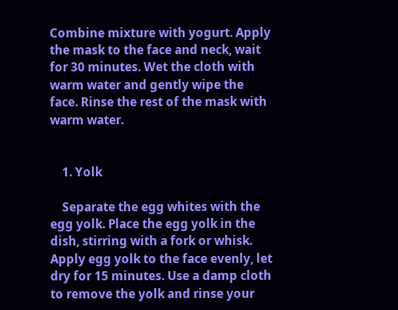Combine mixture with yogurt. Apply the mask to the face and neck, wait for 30 minutes. Wet the cloth with warm water and gently wipe the face. Rinse the rest of the mask with warm water.


    1. Yolk

    Separate the egg whites with the egg yolk. Place the egg yolk in the dish, stirring with a fork or whisk. Apply egg yolk to the face evenly, let dry for 15 minutes. Use a damp cloth to remove the yolk and rinse your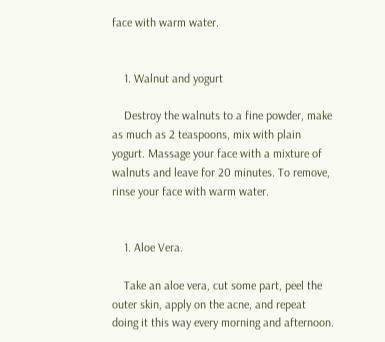face with warm water.


    1. Walnut and yogurt

    Destroy the walnuts to a fine powder, make as much as 2 teaspoons, mix with plain yogurt. Massage your face with a mixture of walnuts and leave for 20 minutes. To remove, rinse your face with warm water.


    1. Aloe Vera.

    Take an aloe vera, cut some part, peel the outer skin, apply on the acne, and repeat doing it this way every morning and afternoon.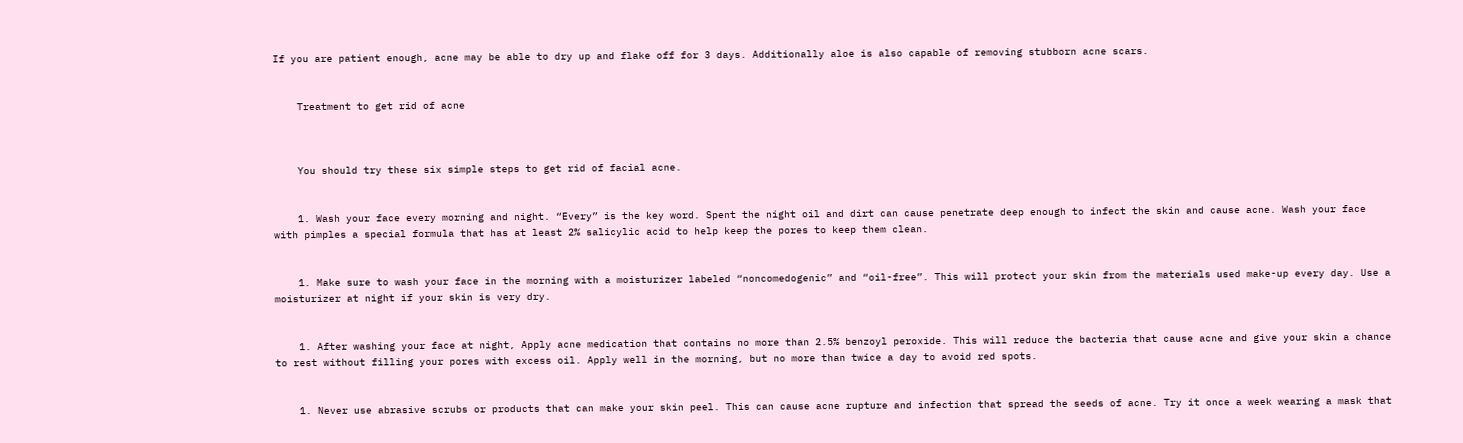If you are patient enough, acne may be able to dry up and flake off for 3 days. Additionally aloe is also capable of removing stubborn acne scars.


    Treatment to get rid of acne



    You should try these six simple steps to get rid of facial acne.


    1. Wash your face every morning and night. “Every” is the key word. Spent the night oil and dirt can cause penetrate deep enough to infect the skin and cause acne. Wash your face with pimples a special formula that has at least 2% salicylic acid to help keep the pores to keep them clean.


    1. Make sure to wash your face in the morning with a moisturizer labeled “noncomedogenic” and “oil-free”. This will protect your skin from the materials used make-up every day. Use a moisturizer at night if your skin is very dry.


    1. After washing your face at night, Apply acne medication that contains no more than 2.5% benzoyl peroxide. This will reduce the bacteria that cause acne and give your skin a chance to rest without filling your pores with excess oil. Apply well in the morning, but no more than twice a day to avoid red spots.


    1. Never use abrasive scrubs or products that can make your skin peel. This can cause acne rupture and infection that spread the seeds of acne. Try it once a week wearing a mask that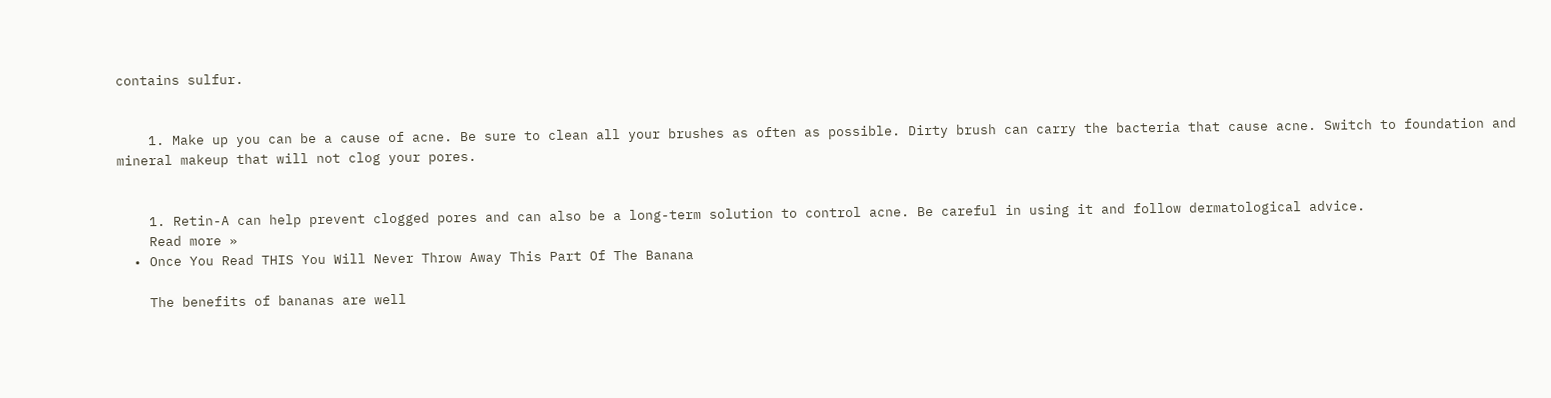contains sulfur.


    1. Make up you can be a cause of acne. Be sure to clean all your brushes as often as possible. Dirty brush can carry the bacteria that cause acne. Switch to foundation and mineral makeup that will not clog your pores.


    1. Retin-A can help prevent clogged pores and can also be a long-term solution to control acne. Be careful in using it and follow dermatological advice.
    Read more »
  • Once You Read THIS You Will Never Throw Away This Part Of The Banana

    The benefits of bananas are well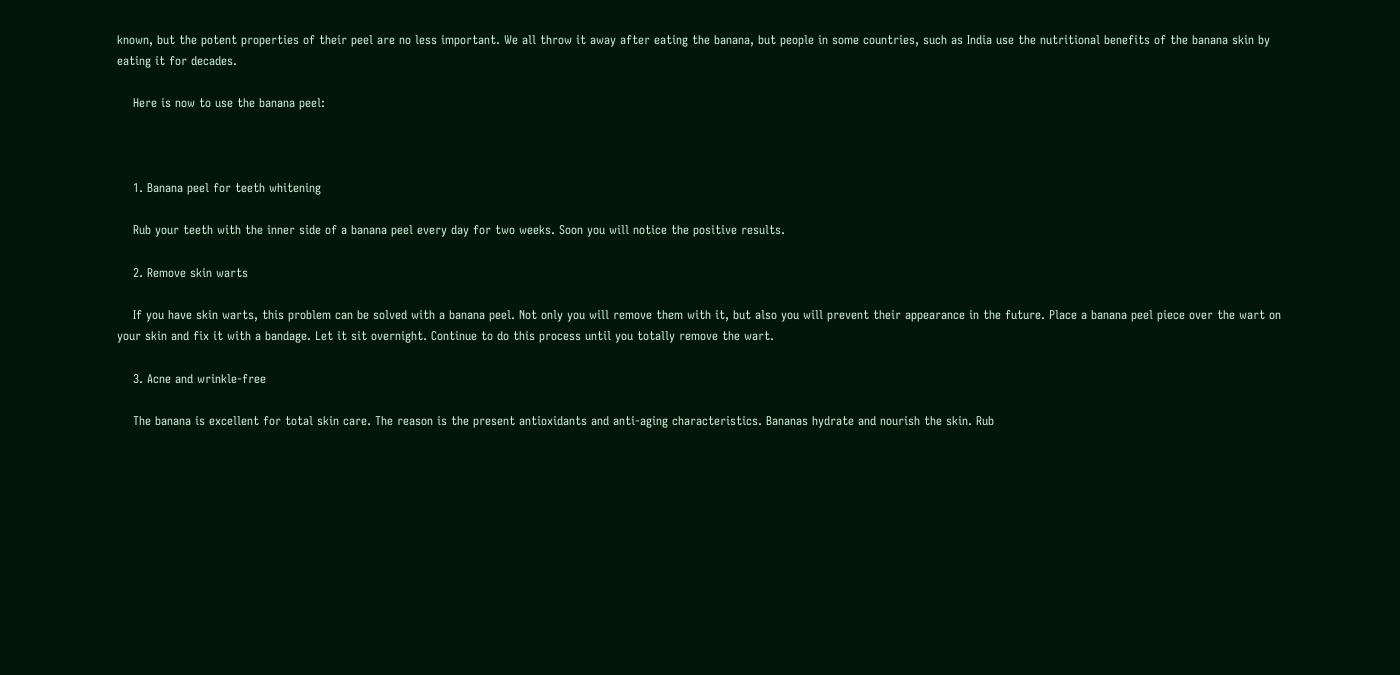known, but the potent properties of their peel are no less important. We all throw it away after eating the banana, but people in some countries, such as India use the nutritional benefits of the banana skin by eating it for decades.

    Here is now to use the banana peel:



    1. Banana peel for teeth whitening

    Rub your teeth with the inner side of a banana peel every day for two weeks. Soon you will notice the positive results.

    2. Remove skin warts

    If you have skin warts, this problem can be solved with a banana peel. Not only you will remove them with it, but also you will prevent their appearance in the future. Place a banana peel piece over the wart on your skin and fix it with a bandage. Let it sit overnight. Continue to do this process until you totally remove the wart.

    3. Acne and wrinkle-free

    The banana is excellent for total skin care. The reason is the present antioxidants and anti-aging characteristics. Bananas hydrate and nourish the skin. Rub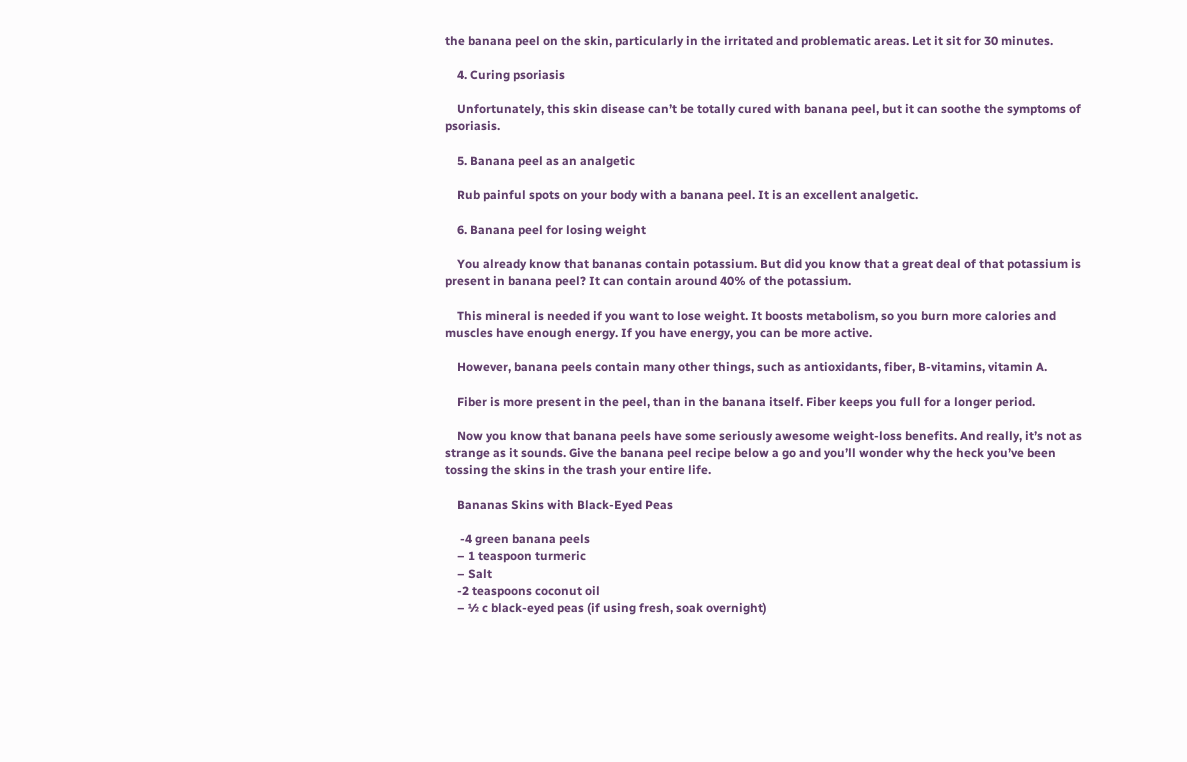the banana peel on the skin, particularly in the irritated and problematic areas. Let it sit for 30 minutes.

    4. Curing psoriasis

    Unfortunately, this skin disease can’t be totally cured with banana peel, but it can soothe the symptoms of psoriasis.

    5. Banana peel as an analgetic

    Rub painful spots on your body with a banana peel. It is an excellent analgetic.

    6. Banana peel for losing weight

    You already know that bananas contain potassium. But did you know that a great deal of that potassium is present in banana peel? It can contain around 40% of the potassium.

    This mineral is needed if you want to lose weight. It boosts metabolism, so you burn more calories and muscles have enough energy. If you have energy, you can be more active.

    However, banana peels contain many other things, such as antioxidants, fiber, B-vitamins, vitamin A.

    Fiber is more present in the peel, than in the banana itself. Fiber keeps you full for a longer period.

    Now you know that banana peels have some seriously awesome weight-loss benefits. And really, it’s not as strange as it sounds. Give the banana peel recipe below a go and you’ll wonder why the heck you’ve been tossing the skins in the trash your entire life.

    Bananas Skins with Black-Eyed Peas

     -4 green banana peels
    – 1 teaspoon turmeric
    – Salt
    -2 teaspoons coconut oil
    – ½ c black-eyed peas (if using fresh, soak overnight)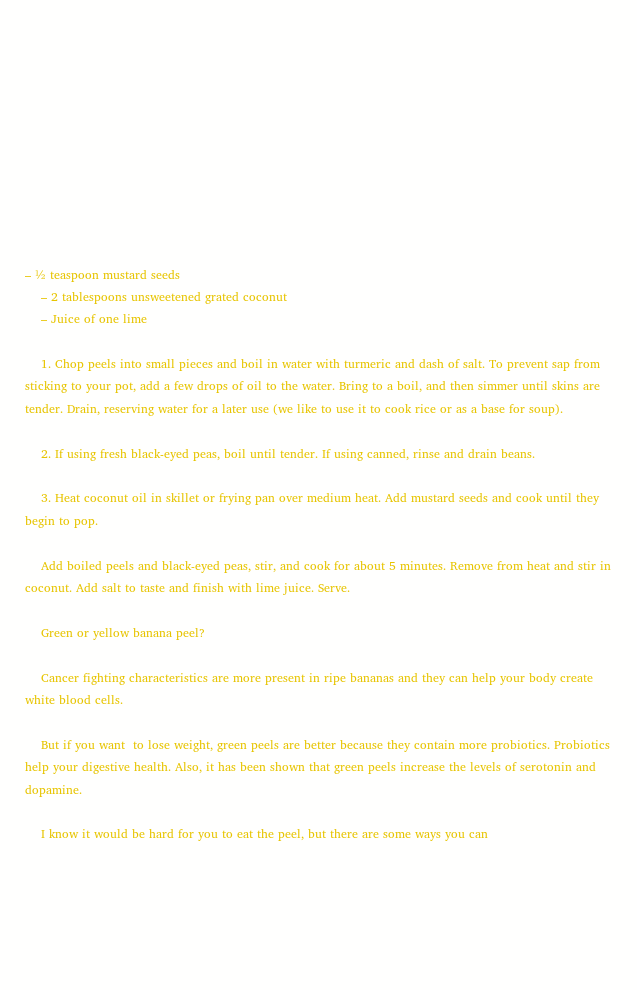– ½ teaspoon mustard seeds
    – 2 tablespoons unsweetened grated coconut
    – Juice of one lime

    1. Chop peels into small pieces and boil in water with turmeric and dash of salt. To prevent sap from sticking to your pot, add a few drops of oil to the water. Bring to a boil, and then simmer until skins are tender. Drain, reserving water for a later use (we like to use it to cook rice or as a base for soup).

    2. If using fresh black-eyed peas, boil until tender. If using canned, rinse and drain beans.

    3. Heat coconut oil in skillet or frying pan over medium heat. Add mustard seeds and cook until they begin to pop.

    Add boiled peels and black-eyed peas, stir, and cook for about 5 minutes. Remove from heat and stir in coconut. Add salt to taste and finish with lime juice. Serve.

    Green or yellow banana peel?

    Cancer fighting characteristics are more present in ripe bananas and they can help your body create white blood cells.

    But if you want  to lose weight, green peels are better because they contain more probiotics. Probiotics help your digestive health. Also, it has been shown that green peels increase the levels of serotonin and dopamine.

    I know it would be hard for you to eat the peel, but there are some ways you can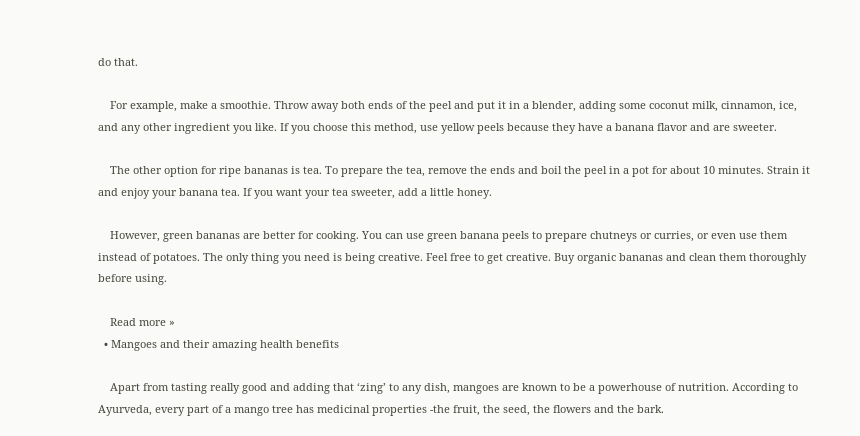do that.

    For example, make a smoothie. Throw away both ends of the peel and put it in a blender, adding some coconut milk, cinnamon, ice, and any other ingredient you like. If you choose this method, use yellow peels because they have a banana flavor and are sweeter.

    The other option for ripe bananas is tea. To prepare the tea, remove the ends and boil the peel in a pot for about 10 minutes. Strain it and enjoy your banana tea. If you want your tea sweeter, add a little honey.

    However, green bananas are better for cooking. You can use green banana peels to prepare chutneys or curries, or even use them instead of potatoes. The only thing you need is being creative. Feel free to get creative. Buy organic bananas and clean them thoroughly before using.

    Read more »
  • Mangoes and their amazing health benefits

    Apart from tasting really good and adding that ‘zing’ to any dish, mangoes are known to be a powerhouse of nutrition. According to Ayurveda, every part of a mango tree has medicinal properties -the fruit, the seed, the flowers and the bark.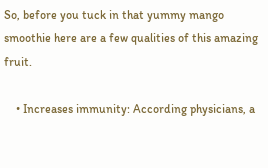So, before you tuck in that yummy mango smoothie here are a few qualities of this amazing fruit.

    • Increases immunity: According physicians, a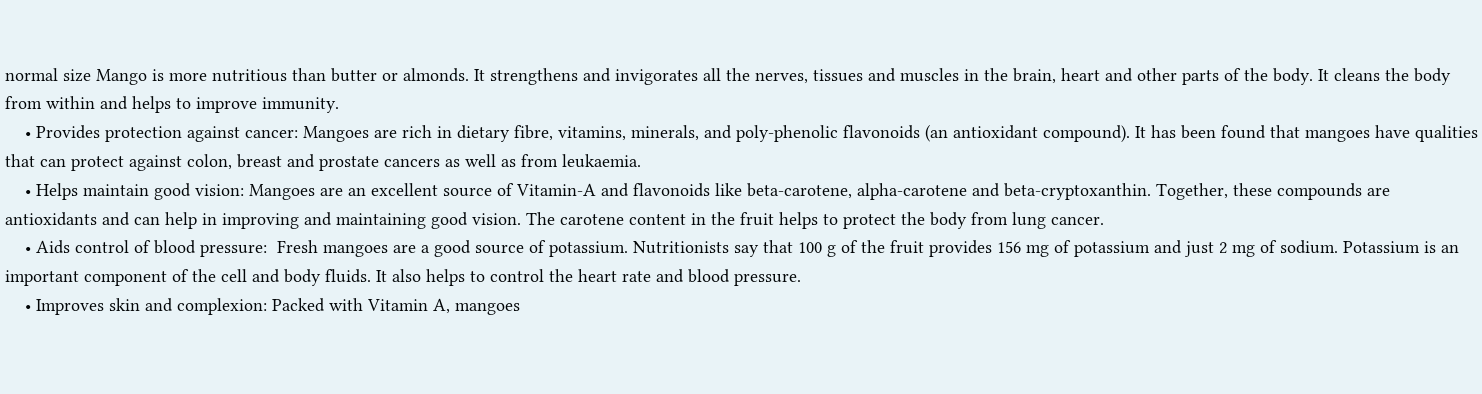normal size Mango is more nutritious than butter or almonds. It strengthens and invigorates all the nerves, tissues and muscles in the brain, heart and other parts of the body. It cleans the body from within and helps to improve immunity.
    • Provides protection against cancer: Mangoes are rich in dietary fibre, vitamins, minerals, and poly-phenolic flavonoids (an antioxidant compound). It has been found that mangoes have qualities that can protect against colon, breast and prostate cancers as well as from leukaemia.
    • Helps maintain good vision: Mangoes are an excellent source of Vitamin-A and flavonoids like beta-carotene, alpha-carotene and beta-cryptoxanthin. Together, these compounds are antioxidants and can help in improving and maintaining good vision. The carotene content in the fruit helps to protect the body from lung cancer.
    • Aids control of blood pressure:  Fresh mangoes are a good source of potassium. Nutritionists say that 100 g of the fruit provides 156 mg of potassium and just 2 mg of sodium. Potassium is an important component of the cell and body fluids. It also helps to control the heart rate and blood pressure.
    • Improves skin and complexion: Packed with Vitamin A, mangoes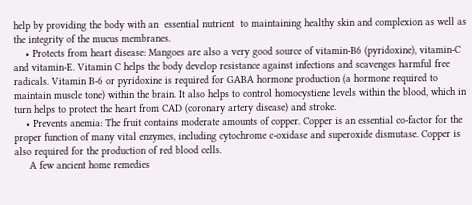help by providing the body with an  essential nutrient  to maintaining healthy skin and complexion as well as the integrity of the mucus membranes.
    • Protects from heart disease: Mangoes are also a very good source of vitamin-B6 (pyridoxine), vitamin-C and vitamin-E. Vitamin C helps the body develop resistance against infections and scavenges harmful free radicals. Vitamin B-6 or pyridoxine is required for GABA hormone production (a hormone required to maintain muscle tone) within the brain. It also helps to control homocystiene levels within the blood, which in turn helps to protect the heart from CAD (coronary artery disease) and stroke.
    • Prevents anemia: The fruit contains moderate amounts of copper. Copper is an essential co-factor for the proper function of many vital enzymes, including cytochrome c-oxidase and superoxide dismutase. Copper is also required for the production of red blood cells.
     A few ancient home remedies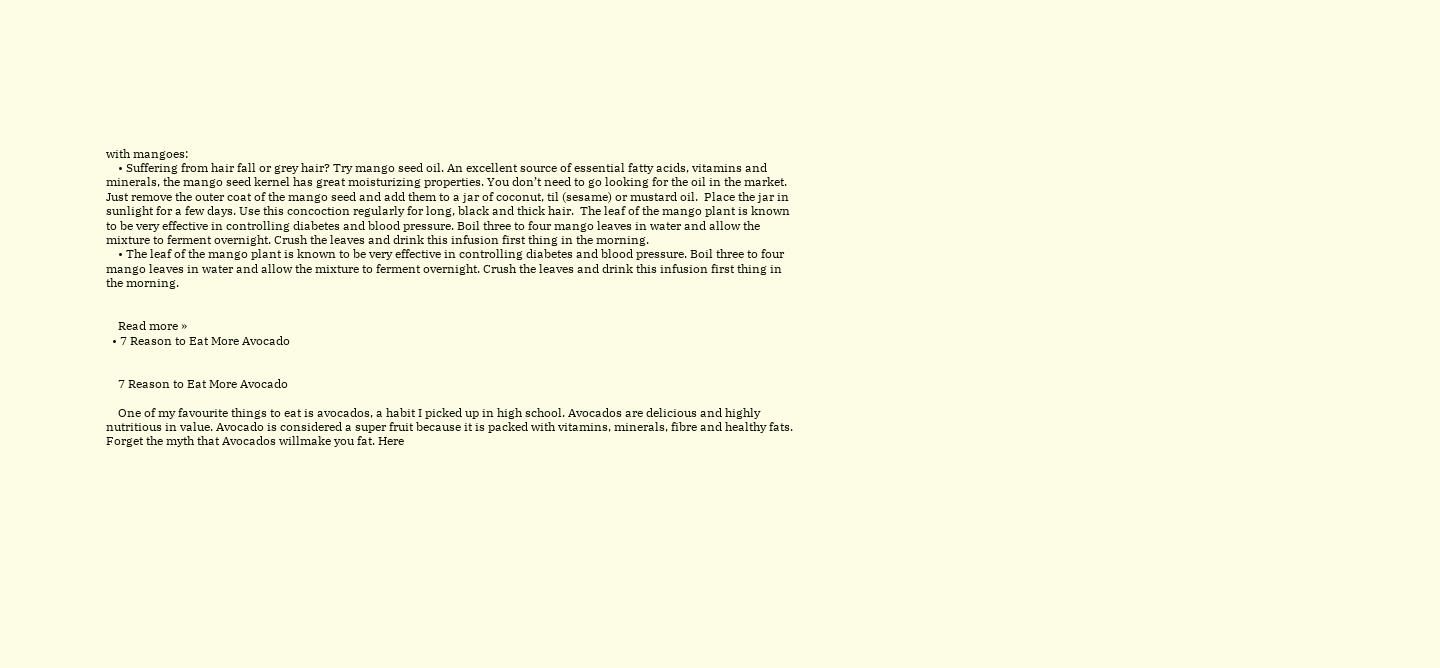with mangoes:
    • Suffering from hair fall or grey hair? Try mango seed oil. An excellent source of essential fatty acids, vitamins and minerals, the mango seed kernel has great moisturizing properties. You don’t need to go looking for the oil in the market. Just remove the outer coat of the mango seed and add them to a jar of coconut, til (sesame) or mustard oil.  Place the jar in sunlight for a few days. Use this concoction regularly for long, black and thick hair.  The leaf of the mango plant is known to be very effective in controlling diabetes and blood pressure. Boil three to four mango leaves in water and allow the mixture to ferment overnight. Crush the leaves and drink this infusion first thing in the morning.
    • The leaf of the mango plant is known to be very effective in controlling diabetes and blood pressure. Boil three to four mango leaves in water and allow the mixture to ferment overnight. Crush the leaves and drink this infusion first thing in the morning.


    Read more »
  • 7 Reason to Eat More Avocado


    7 Reason to Eat More Avocado

    One of my favourite things to eat is avocados, a habit I picked up in high school. Avocados are delicious and highly nutritious in value. Avocado is considered a super fruit because it is packed with vitamins, minerals, fibre and healthy fats. Forget the myth that Avocados willmake you fat. Here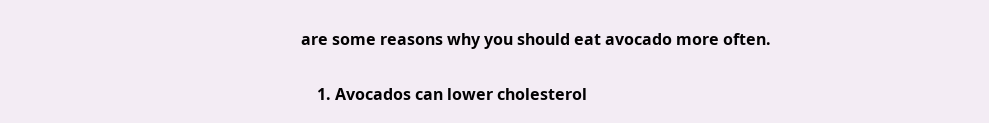are some reasons why you should eat avocado more often.

    1. Avocados can lower cholesterol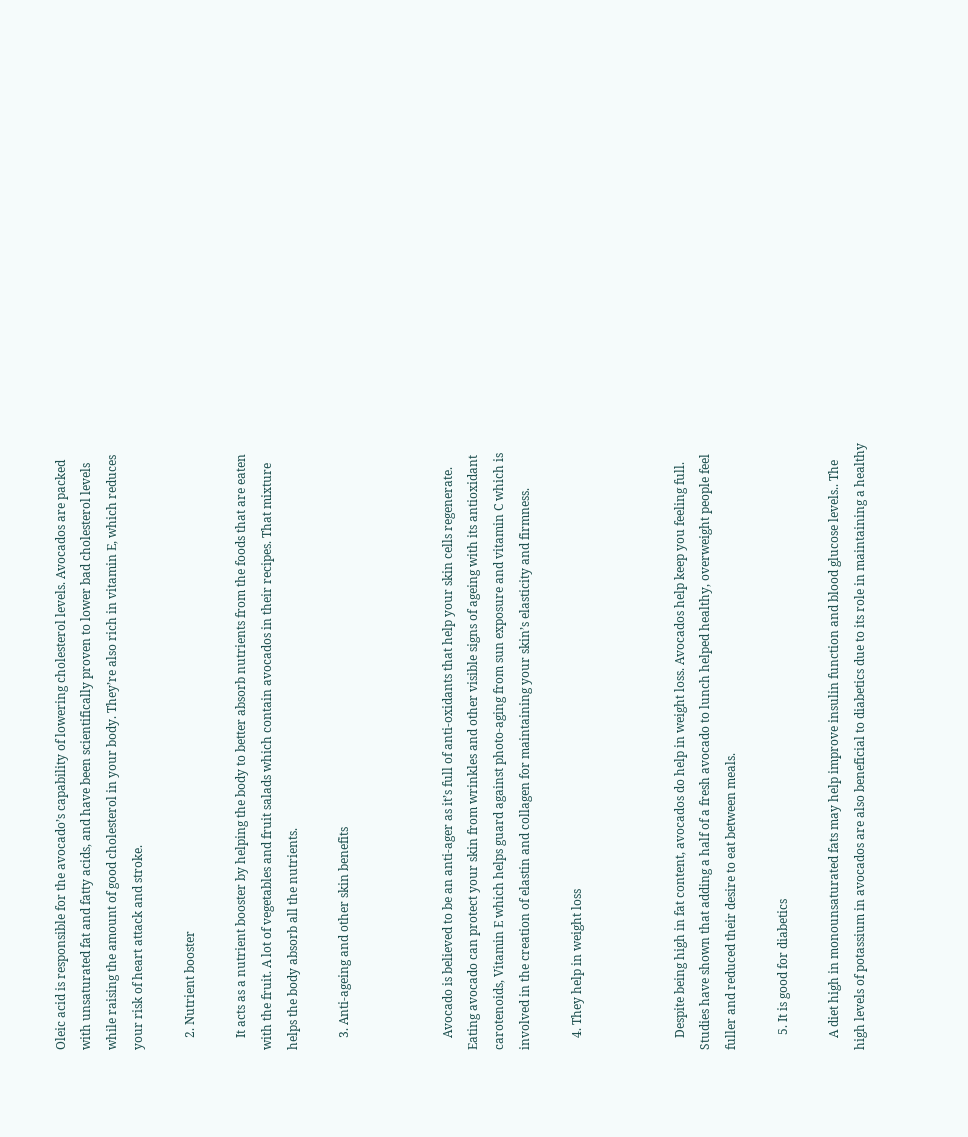Oleic acid is responsible for the avocado’s capability of lowering cholesterol levels. Avocados are packed with unsaturated fat and fatty acids, and have been scientifically proven to lower bad cholesterol levels while raising the amount of good cholesterol in your body. They’re also rich in vitamin E, which reduces your risk of heart attack and stroke.

    2. Nutrient booster

    It acts as a nutrient booster by helping the body to better absorb nutrients from the foods that are eaten with the fruit. A lot of vegetables and fruit salads which contain avocados in their recipes. That mixture helps the body absorb all the nutrients.

    3. Anti-ageing and other skin benefits



    Avocado is believed to be an anti-ager as it’s full of anti-oxidants that help your skin cells regenerate. Eating avocado can protect your skin from wrinkles and other visible signs of ageing with its antioxidant carotenoids, Vitamin E which helps guard against photo-aging from sun exposure and vitamin C which is involved in the creation of elastin and collagen for maintaining your skin’s elasticity and firmness.

    4. They help in weight loss



    Despite being high in fat content, avocados do help in weight loss. Avocados help keep you feeling full. Studies have shown that adding a half of a fresh avocado to lunch helped healthy, overweight people feel fuller and reduced their desire to eat between meals.

     5. It is good for diabetics

    A diet high in monounsaturated fats may help improve insulin function and blood glucose levels.. The high levels of potassium in avocados are also beneficial to diabetics due to its role in maintaining a healthy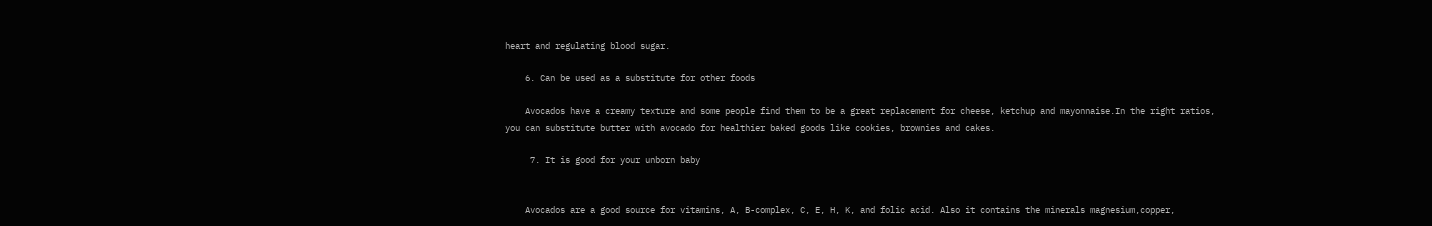heart and regulating blood sugar.

    6. Can be used as a substitute for other foods

    Avocados have a creamy texture and some people find them to be a great replacement for cheese, ketchup and mayonnaise.In the right ratios, you can substitute butter with avocado for healthier baked goods like cookies, brownies and cakes.

     7. It is good for your unborn baby


    Avocados are a good source for vitamins, A, B-complex, C, E, H, K, and folic acid. Also it contains the minerals magnesium,copper,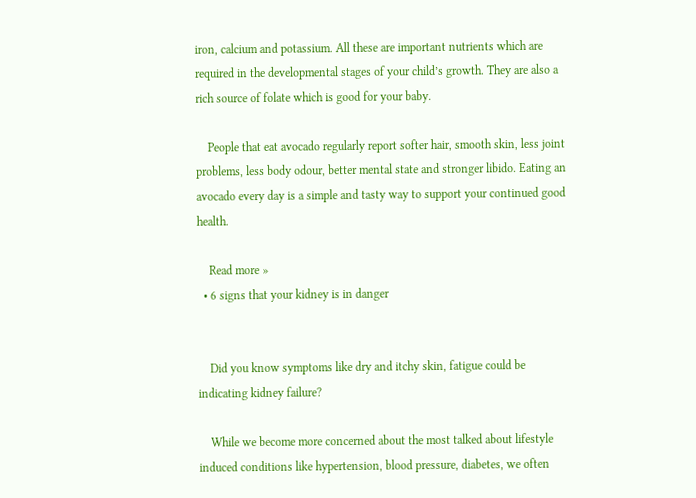iron, calcium and potassium. All these are important nutrients which are required in the developmental stages of your child’s growth. They are also a rich source of folate which is good for your baby.

    People that eat avocado regularly report softer hair, smooth skin, less joint problems, less body odour, better mental state and stronger libido. Eating an avocado every day is a simple and tasty way to support your continued good health.

    Read more »
  • 6 signs that your kidney is in danger


    Did you know symptoms like dry and itchy skin, fatigue could be indicating kidney failure?

    While we become more concerned about the most talked about lifestyle induced conditions like hypertension, blood pressure, diabetes, we often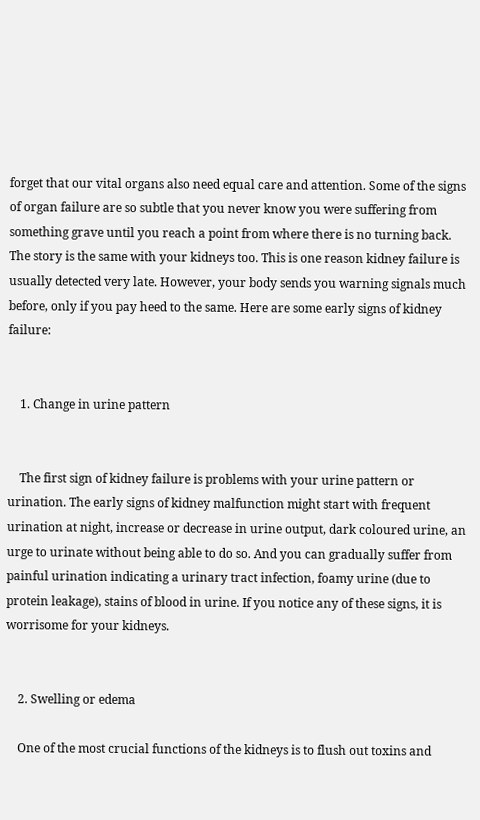forget that our vital organs also need equal care and attention. Some of the signs of organ failure are so subtle that you never know you were suffering from something grave until you reach a point from where there is no turning back. The story is the same with your kidneys too. This is one reason kidney failure is usually detected very late. However, your body sends you warning signals much before, only if you pay heed to the same. Here are some early signs of kidney failure:


    1. Change in urine pattern


    The first sign of kidney failure is problems with your urine pattern or urination. The early signs of kidney malfunction might start with frequent urination at night, increase or decrease in urine output, dark coloured urine, an urge to urinate without being able to do so. And you can gradually suffer from painful urination indicating a urinary tract infection, foamy urine (due to protein leakage), stains of blood in urine. If you notice any of these signs, it is worrisome for your kidneys.


    2. Swelling or edema

    One of the most crucial functions of the kidneys is to flush out toxins and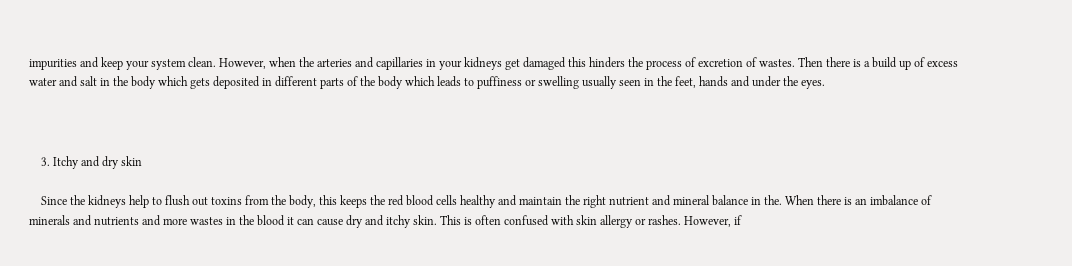impurities and keep your system clean. However, when the arteries and capillaries in your kidneys get damaged this hinders the process of excretion of wastes. Then there is a build up of excess water and salt in the body which gets deposited in different parts of the body which leads to puffiness or swelling usually seen in the feet, hands and under the eyes.



    3. Itchy and dry skin

    Since the kidneys help to flush out toxins from the body, this keeps the red blood cells healthy and maintain the right nutrient and mineral balance in the. When there is an imbalance of minerals and nutrients and more wastes in the blood it can cause dry and itchy skin. This is often confused with skin allergy or rashes. However, if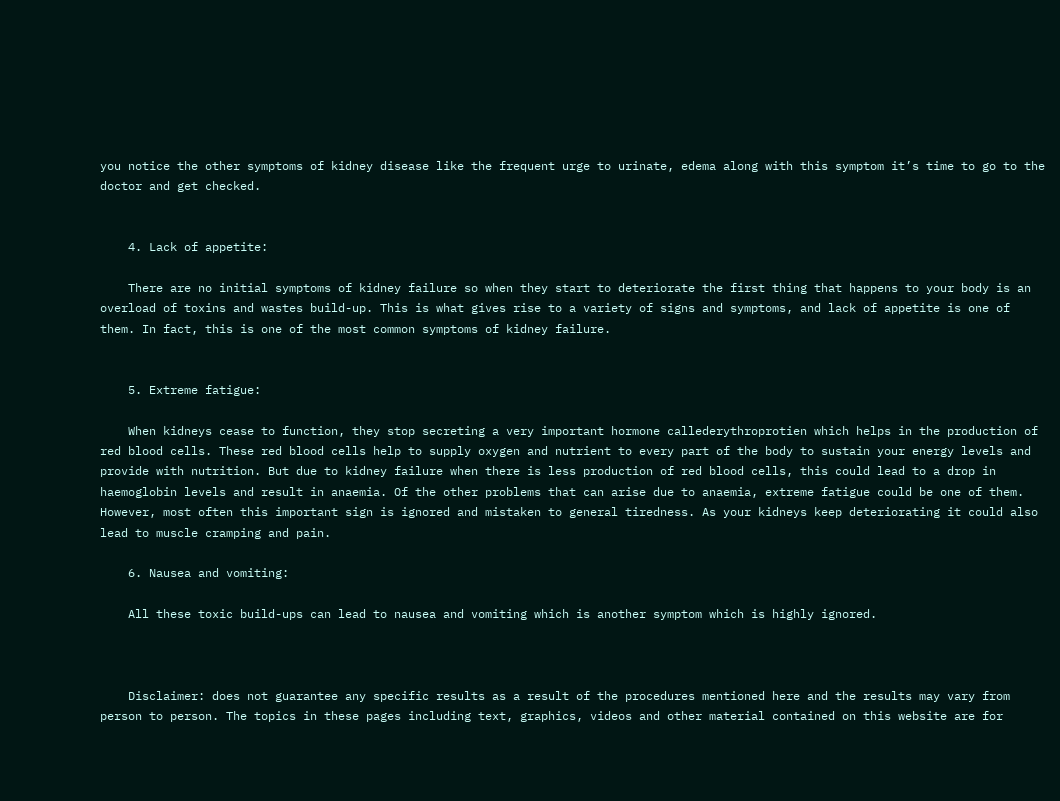you notice the other symptoms of kidney disease like the frequent urge to urinate, edema along with this symptom it’s time to go to the doctor and get checked.


    4. Lack of appetite:

    There are no initial symptoms of kidney failure so when they start to deteriorate the first thing that happens to your body is an overload of toxins and wastes build-up. This is what gives rise to a variety of signs and symptoms, and lack of appetite is one of them. In fact, this is one of the most common symptoms of kidney failure.


    5. Extreme fatigue:

    When kidneys cease to function, they stop secreting a very important hormone callederythroprotien which helps in the production of red blood cells. These red blood cells help to supply oxygen and nutrient to every part of the body to sustain your energy levels and provide with nutrition. But due to kidney failure when there is less production of red blood cells, this could lead to a drop in haemoglobin levels and result in anaemia. Of the other problems that can arise due to anaemia, extreme fatigue could be one of them. However, most often this important sign is ignored and mistaken to general tiredness. As your kidneys keep deteriorating it could also lead to muscle cramping and pain.

    6. Nausea and vomiting:

    All these toxic build-ups can lead to nausea and vomiting which is another symptom which is highly ignored.



    Disclaimer: does not guarantee any specific results as a result of the procedures mentioned here and the results may vary from person to person. The topics in these pages including text, graphics, videos and other material contained on this website are for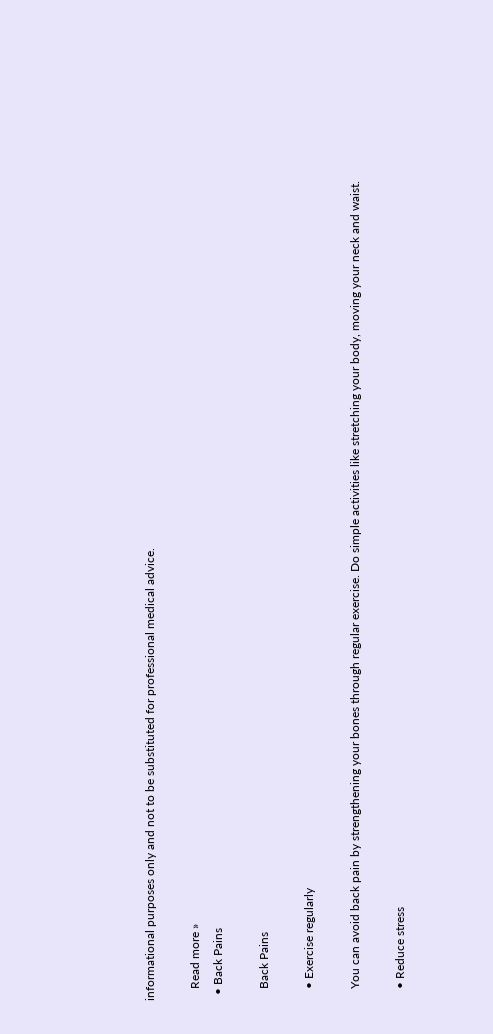informational purposes only and not to be substituted for professional medical advice.

    Read more »
  • Back Pains

    Back Pains

    • Exercise regularly

    You can avoid back pain by strengthening your bones through regular exercise. Do simple activities like stretching your body, moving your neck and waist.

    • Reduce stress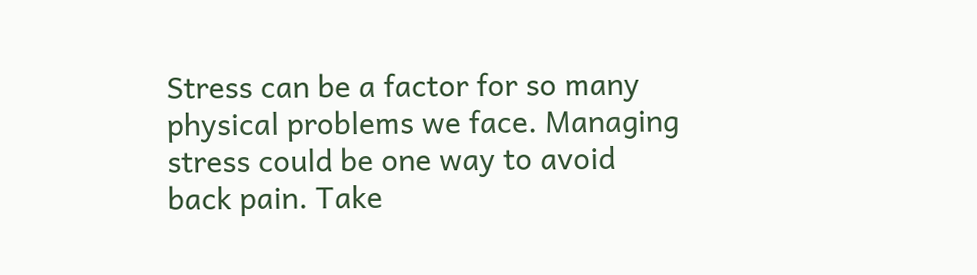Stress can be a factor for so many physical problems we face. Managing stress could be one way to avoid back pain. Take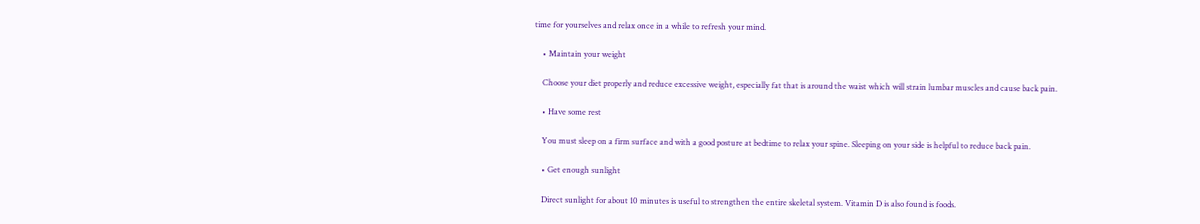time for yourselves and relax once in a while to refresh your mind.

    • Maintain your weight

    Choose your diet properly and reduce excessive weight, especially fat that is around the waist which will strain lumbar muscles and cause back pain.

    • Have some rest

    You must sleep on a firm surface and with a good posture at bedtime to relax your spine. Sleeping on your side is helpful to reduce back pain.

    • Get enough sunlight

    Direct sunlight for about 10 minutes is useful to strengthen the entire skeletal system. Vitamin D is also found is foods.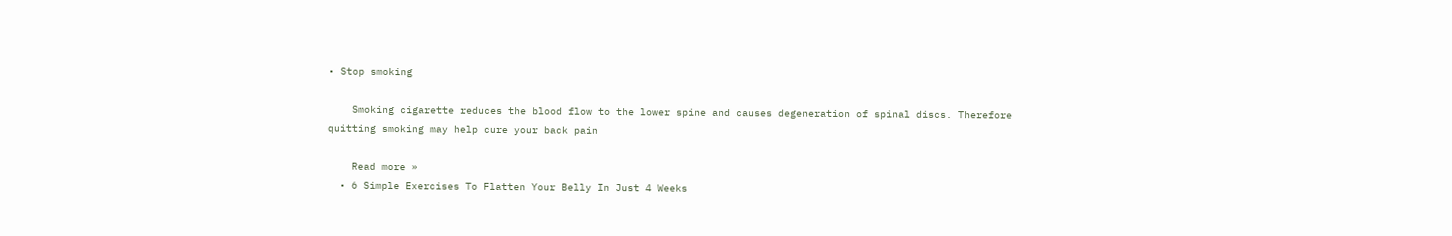• Stop smoking

    Smoking cigarette reduces the blood flow to the lower spine and causes degeneration of spinal discs. Therefore quitting smoking may help cure your back pain

    Read more »
  • 6 Simple Exercises To Flatten Your Belly In Just 4 Weeks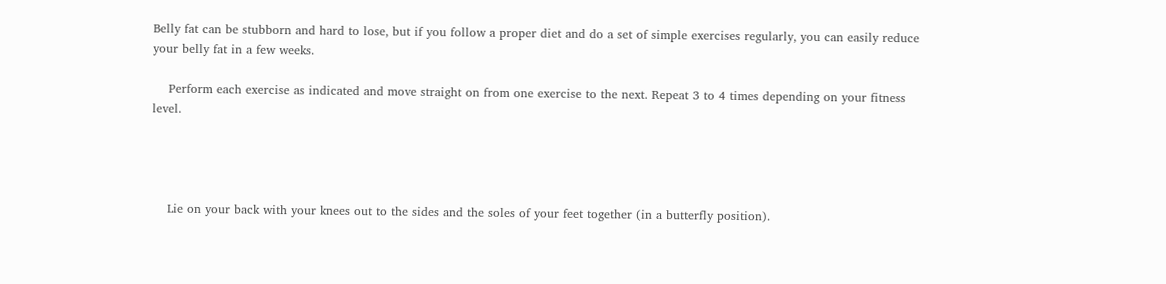Belly fat can be stubborn and hard to lose, but if you follow a proper diet and do a set of simple exercises regularly, you can easily reduce your belly fat in a few weeks.

    Perform each exercise as indicated and move straight on from one exercise to the next. Repeat 3 to 4 times depending on your fitness level.




    Lie on your back with your knees out to the sides and the soles of your feet together (in a butterfly position).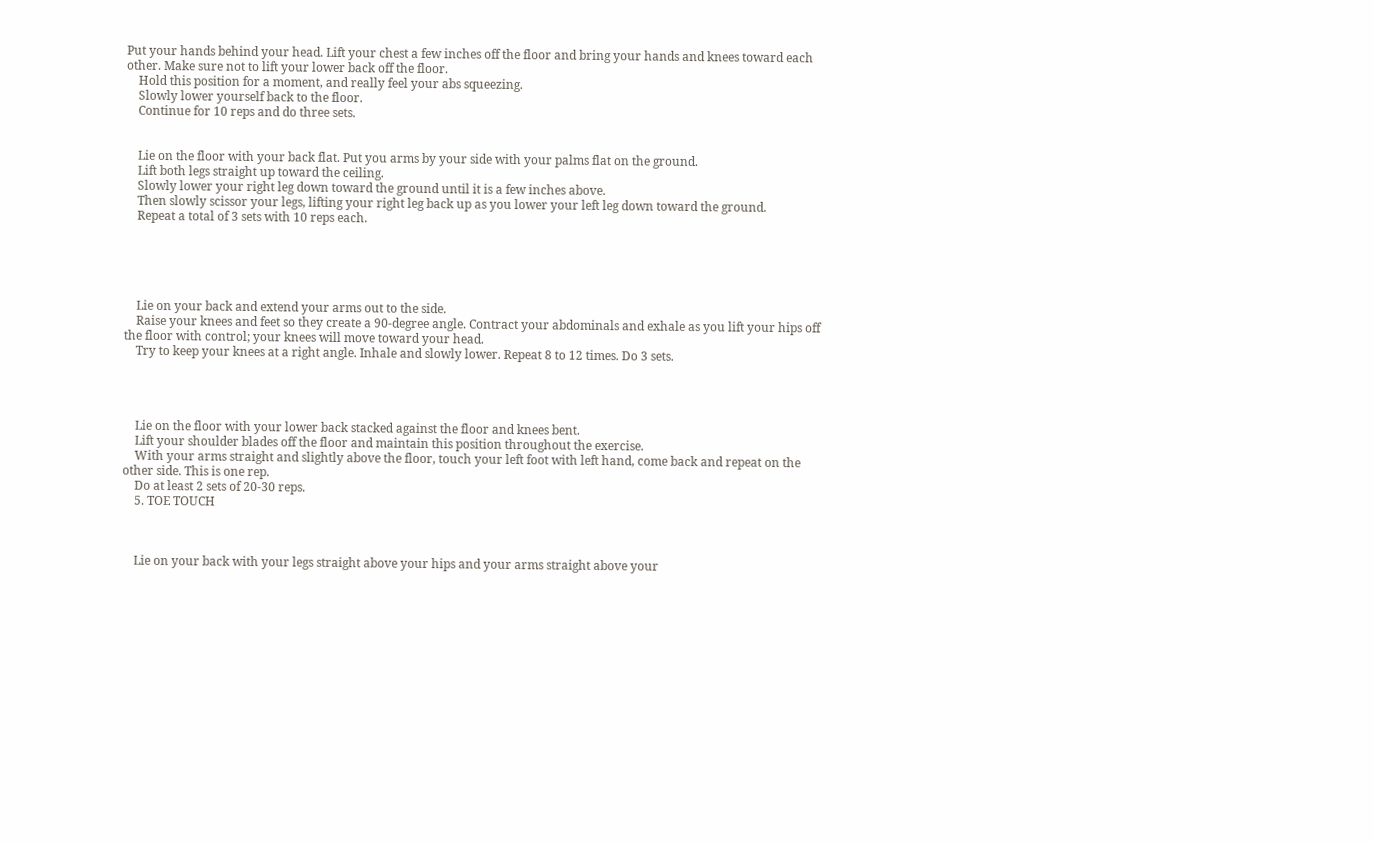Put your hands behind your head. Lift your chest a few inches off the floor and bring your hands and knees toward each other. Make sure not to lift your lower back off the floor.
    Hold this position for a moment, and really feel your abs squeezing.
    Slowly lower yourself back to the floor.
    Continue for 10 reps and do three sets.


    Lie on the floor with your back flat. Put you arms by your side with your palms flat on the ground.
    Lift both legs straight up toward the ceiling.
    Slowly lower your right leg down toward the ground until it is a few inches above.
    Then slowly scissor your legs, lifting your right leg back up as you lower your left leg down toward the ground.
    Repeat a total of 3 sets with 10 reps each.





    Lie on your back and extend your arms out to the side.
    Raise your knees and feet so they create a 90-degree angle. Contract your abdominals and exhale as you lift your hips off the floor with control; your knees will move toward your head.
    Try to keep your knees at a right angle. Inhale and slowly lower. Repeat 8 to 12 times. Do 3 sets.




    Lie on the floor with your lower back stacked against the floor and knees bent.
    Lift your shoulder blades off the floor and maintain this position throughout the exercise.
    With your arms straight and slightly above the floor, touch your left foot with left hand, come back and repeat on the other side. This is one rep.
    Do at least 2 sets of 20-30 reps.
    5. TOE TOUCH



    Lie on your back with your legs straight above your hips and your arms straight above your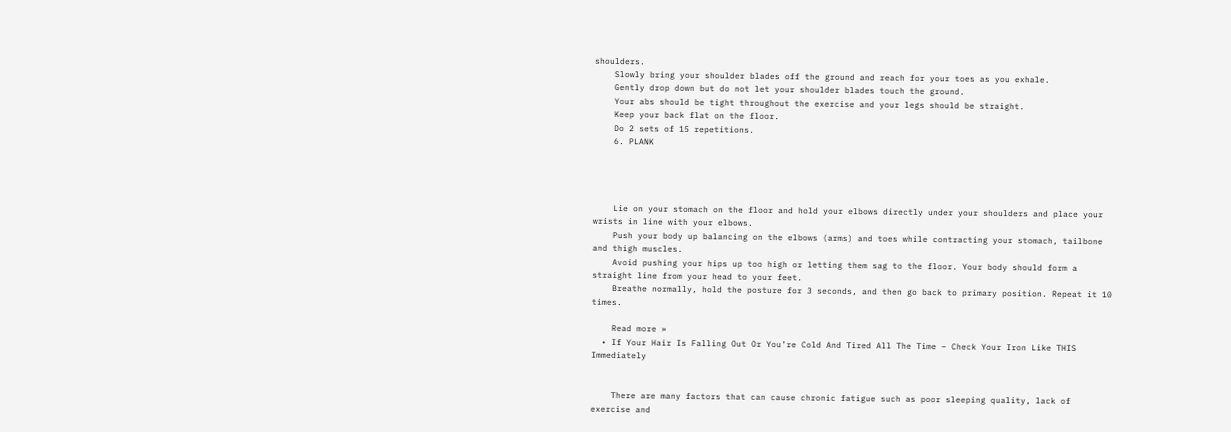shoulders.
    Slowly bring your shoulder blades off the ground and reach for your toes as you exhale.
    Gently drop down but do not let your shoulder blades touch the ground.
    Your abs should be tight throughout the exercise and your legs should be straight.
    Keep your back flat on the floor.
    Do 2 sets of 15 repetitions.
    6. PLANK




    Lie on your stomach on the floor and hold your elbows directly under your shoulders and place your wrists in line with your elbows.
    Push your body up balancing on the elbows (arms) and toes while contracting your stomach, tailbone and thigh muscles.
    Avoid pushing your hips up too high or letting them sag to the floor. Your body should form a straight line from your head to your feet.
    Breathe normally, hold the posture for 3 seconds, and then go back to primary position. Repeat it 10 times.

    Read more »
  • If Your Hair Is Falling Out Or You’re Cold And Tired All The Time – Check Your Iron Like THIS Immediately


    There are many factors that can cause chronic fatigue such as poor sleeping quality, lack of exercise and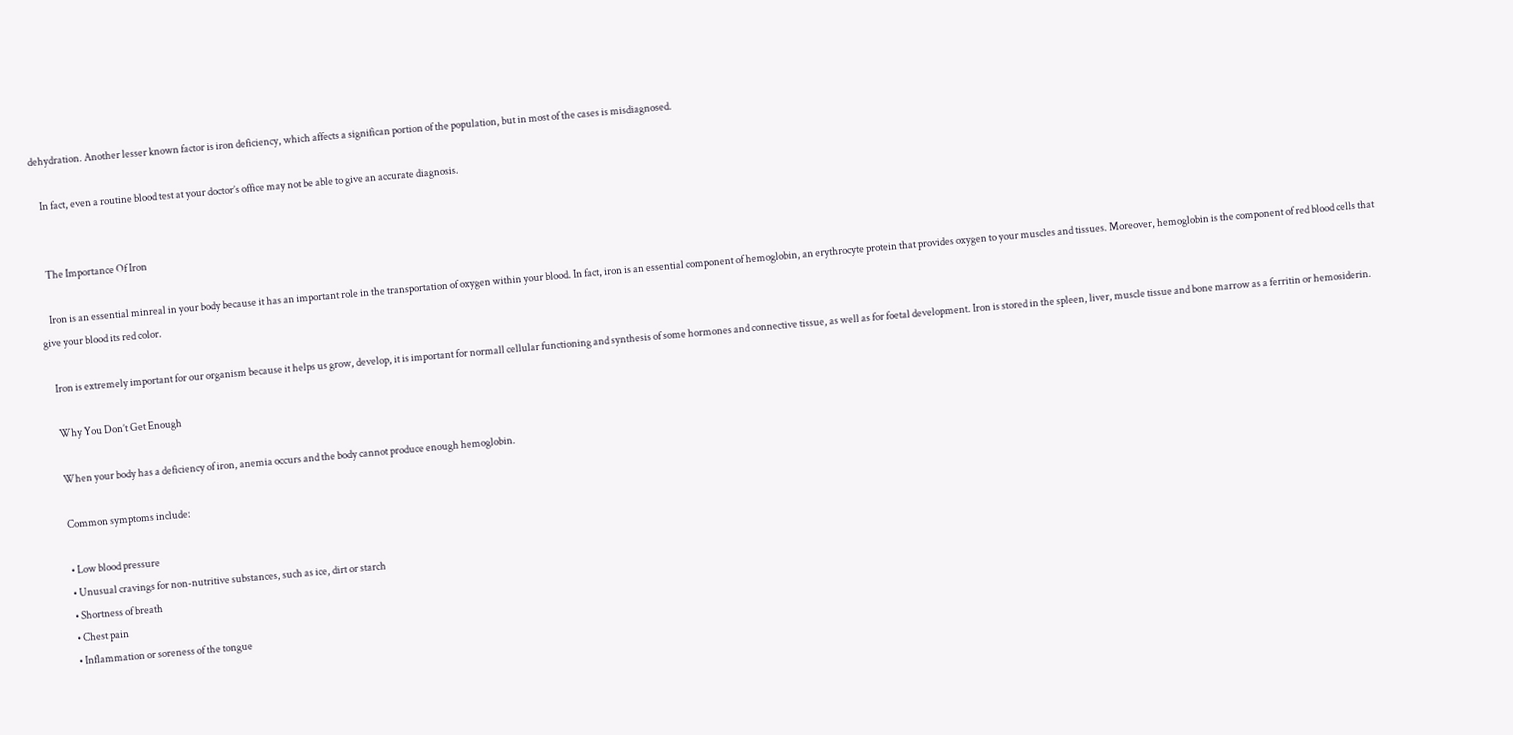dehydration. Another lesser known factor is iron deficiency, which affects a significan portion of the population, but in most of the cases is misdiagnosed.

    In fact, even a routine blood test at your doctor’s office may not be able to give an accurate diagnosis.


    The Importance Of Iron

    Iron is an essential minreal in your body because it has an important role in the transportation of oxygen within your blood. In fact, iron is an essential component of hemoglobin, an erythrocyte protein that provides oxygen to your muscles and tissues. Moreover, hemoglobin is the component of red blood cells that give your blood its red color.

    Iron is extremely important for our organism because it helps us grow, develop, it is important for normall cellular functioning and synthesis of some hormones and connective tissue, as well as for foetal development. Iron is stored in the spleen, liver, muscle tissue and bone marrow as a ferritin or hemosiderin.

    Why You Don’t Get Enough

    When your body has a deficiency of iron, anemia occurs and the body cannot produce enough hemoglobin.

    Common symptoms include:

    • Low blood pressure
    • Unusual cravings for non-nutritive substances, such as ice, dirt or starch
    • Shortness of breath
    • Chest pain
    • Inflammation or soreness of the tongue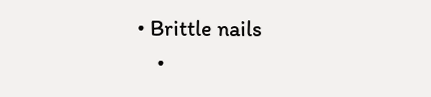• Brittle nails
    •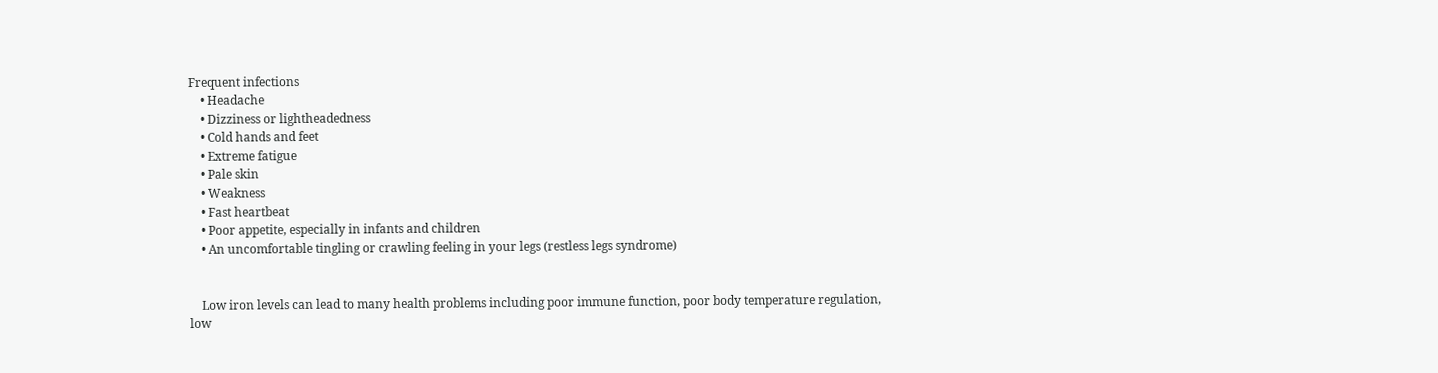Frequent infections
    • Headache
    • Dizziness or lightheadedness
    • Cold hands and feet
    • Extreme fatigue
    • Pale skin
    • Weakness
    • Fast heartbeat
    • Poor appetite, especially in infants and children
    • An uncomfortable tingling or crawling feeling in your legs (restless legs syndrome)


    Low iron levels can lead to many health problems including poor immune function, poor body temperature regulation, low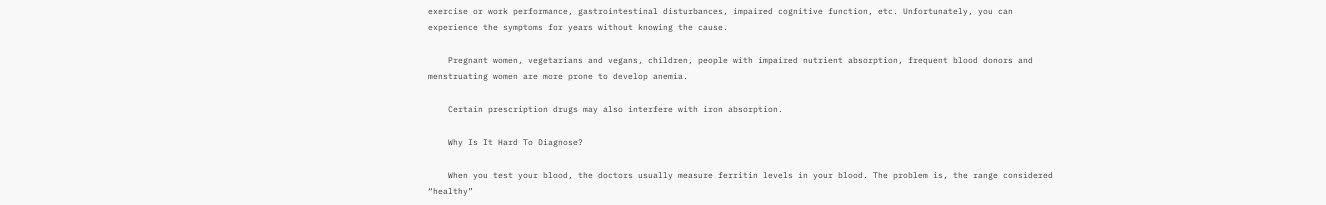exercise or work performance, gastrointestinal disturbances, impaired cognitive function, etc. Unfortunately, you can experience the symptoms for years without knowing the cause.

    Pregnant women, vegetarians and vegans, children, people with impaired nutrient absorption, frequent blood donors and menstruating women are more prone to develop anemia.

    Certain prescription drugs may also interfere with iron absorption.

    Why Is It Hard To Diagnose?

    When you test your blood, the doctors usually measure ferritin levels in your blood. The problem is, the range considered “healthy”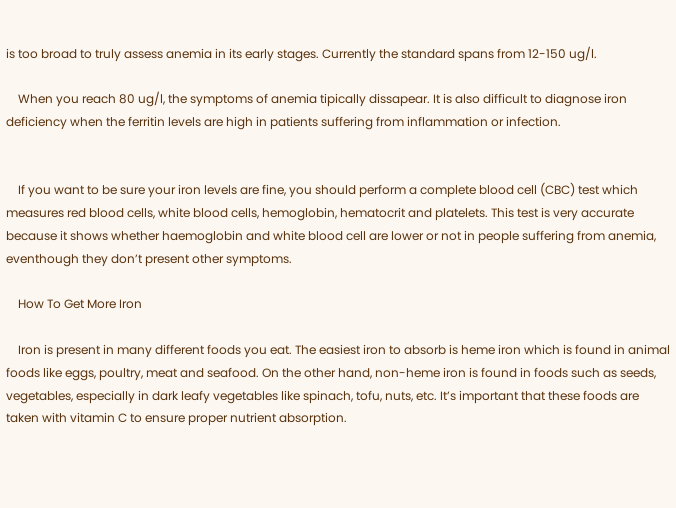is too broad to truly assess anemia in its early stages. Currently the standard spans from 12-150 ug/l.

    When you reach 80 ug/l, the symptoms of anemia tipically dissapear. It is also difficult to diagnose iron deficiency when the ferritin levels are high in patients suffering from inflammation or infection.


    If you want to be sure your iron levels are fine, you should perform a complete blood cell (CBC) test which measures red blood cells, white blood cells, hemoglobin, hematocrit and platelets. This test is very accurate because it shows whether haemoglobin and white blood cell are lower or not in people suffering from anemia, eventhough they don’t present other symptoms.

    How To Get More Iron

    Iron is present in many different foods you eat. The easiest iron to absorb is heme iron which is found in animal foods like eggs, poultry, meat and seafood. On the other hand, non-heme iron is found in foods such as seeds, vegetables, especially in dark leafy vegetables like spinach, tofu, nuts, etc. It’s important that these foods are taken with vitamin C to ensure proper nutrient absorption.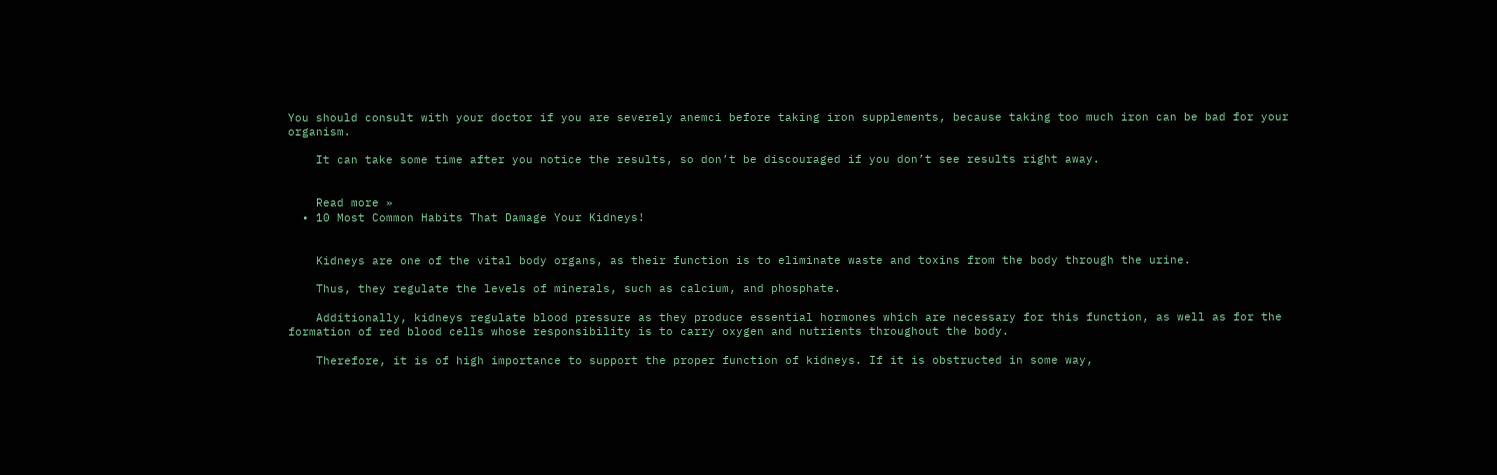You should consult with your doctor if you are severely anemci before taking iron supplements, because taking too much iron can be bad for your organism.

    It can take some time after you notice the results, so don’t be discouraged if you don’t see results right away.


    Read more »
  • 10 Most Common Habits That Damage Your Kidneys!


    Kidneys are one of the vital body organs, as their function is to eliminate waste and toxins from the body through the urine.

    Thus, they regulate the levels of minerals, such as calcium, and phosphate.

    Additionally, kidneys regulate blood pressure as they produce essential hormones which are necessary for this function, as well as for the formation of red blood cells whose responsibility is to carry oxygen and nutrients throughout the body.

    Therefore, it is of high importance to support the proper function of kidneys. If it is obstructed in some way,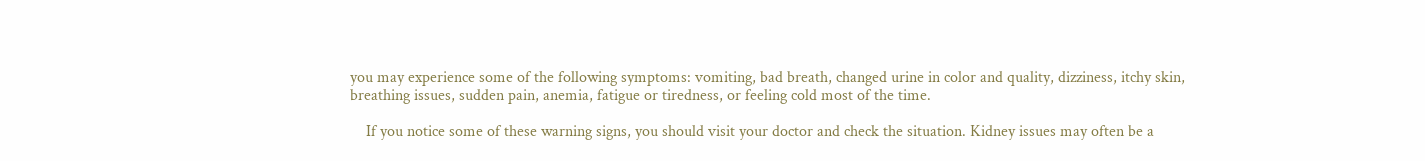you may experience some of the following symptoms: vomiting, bad breath, changed urine in color and quality, dizziness, itchy skin, breathing issues, sudden pain, anemia, fatigue or tiredness, or feeling cold most of the time.

    If you notice some of these warning signs, you should visit your doctor and check the situation. Kidney issues may often be a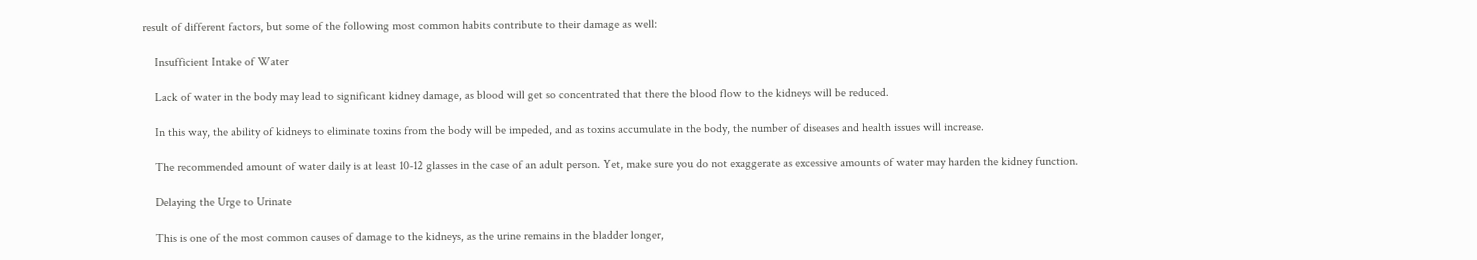result of different factors, but some of the following most common habits contribute to their damage as well:

    Insufficient Intake of Water

    Lack of water in the body may lead to significant kidney damage, as blood will get so concentrated that there the blood flow to the kidneys will be reduced.

    In this way, the ability of kidneys to eliminate toxins from the body will be impeded, and as toxins accumulate in the body, the number of diseases and health issues will increase.

    The recommended amount of water daily is at least 10-12 glasses in the case of an adult person. Yet, make sure you do not exaggerate as excessive amounts of water may harden the kidney function.

    Delaying the Urge to Urinate

    This is one of the most common causes of damage to the kidneys, as the urine remains in the bladder longer,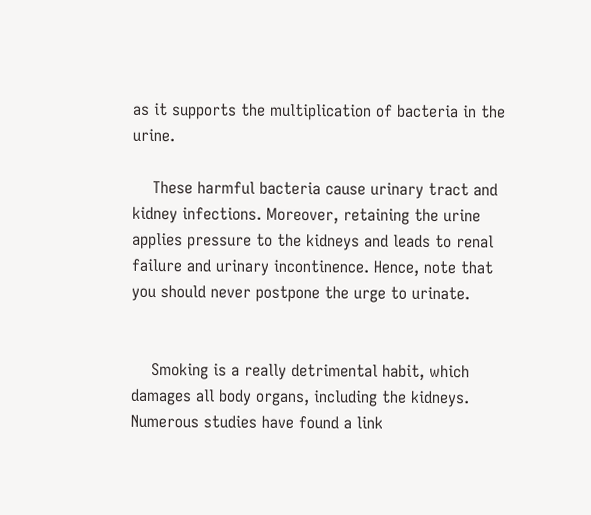as it supports the multiplication of bacteria in the urine.

    These harmful bacteria cause urinary tract and kidney infections. Moreover, retaining the urine applies pressure to the kidneys and leads to renal failure and urinary incontinence. Hence, note that you should never postpone the urge to urinate.


    Smoking is a really detrimental habit, which damages all body organs, including the kidneys. Numerous studies have found a link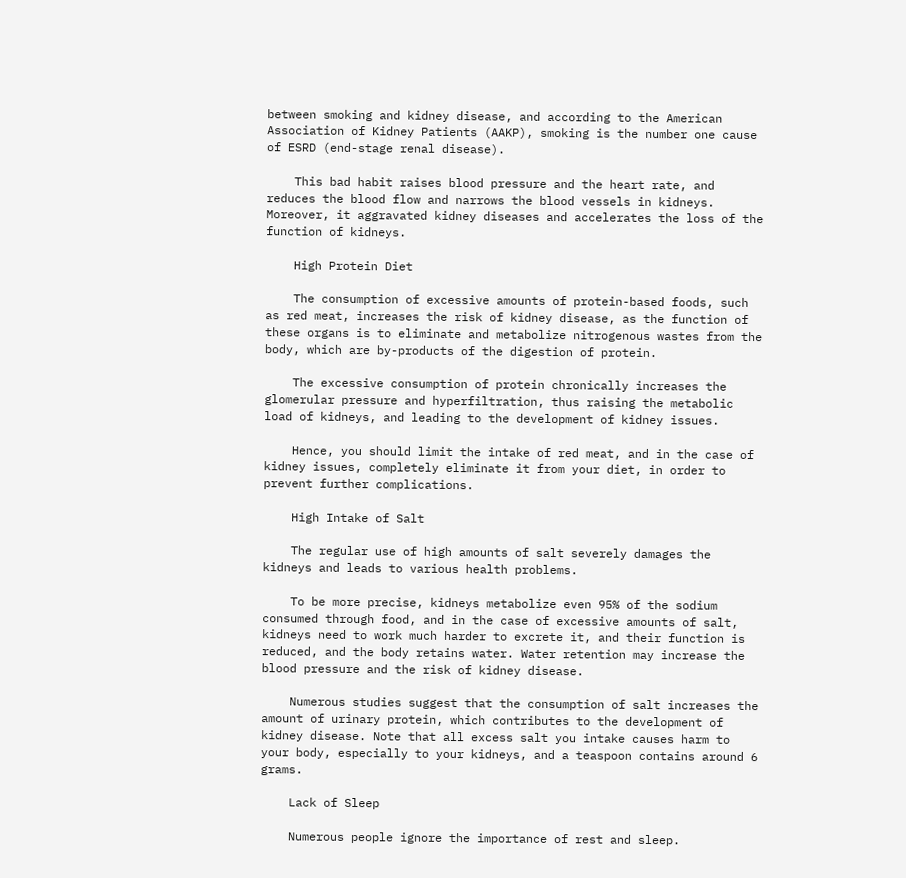between smoking and kidney disease, and according to the American Association of Kidney Patients (AAKP), smoking is the number one cause of ESRD (end-stage renal disease).

    This bad habit raises blood pressure and the heart rate, and reduces the blood flow and narrows the blood vessels in kidneys. Moreover, it aggravated kidney diseases and accelerates the loss of the function of kidneys.

    High Protein Diet

    The consumption of excessive amounts of protein-based foods, such as red meat, increases the risk of kidney disease, as the function of these organs is to eliminate and metabolize nitrogenous wastes from the body, which are by-products of the digestion of protein.

    The excessive consumption of protein chronically increases the glomerular pressure and hyperfiltration, thus raising the metabolic load of kidneys, and leading to the development of kidney issues.

    Hence, you should limit the intake of red meat, and in the case of kidney issues, completely eliminate it from your diet, in order to prevent further complications.

    High Intake of Salt

    The regular use of high amounts of salt severely damages the kidneys and leads to various health problems.

    To be more precise, kidneys metabolize even 95% of the sodium consumed through food, and in the case of excessive amounts of salt, kidneys need to work much harder to excrete it, and their function is reduced, and the body retains water. Water retention may increase the blood pressure and the risk of kidney disease.

    Numerous studies suggest that the consumption of salt increases the amount of urinary protein, which contributes to the development of kidney disease. Note that all excess salt you intake causes harm to your body, especially to your kidneys, and a teaspoon contains around 6 grams.

    Lack of Sleep

    Numerous people ignore the importance of rest and sleep.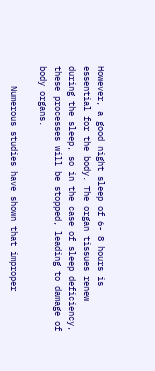However, a good night sleep of 6- 8 hours is essential for the body. The organ tissues renew during the sleep, so in the case of sleep deficiency, these processes will be stopped, leading to damage of body organs.

    Numerous studies have shown that improper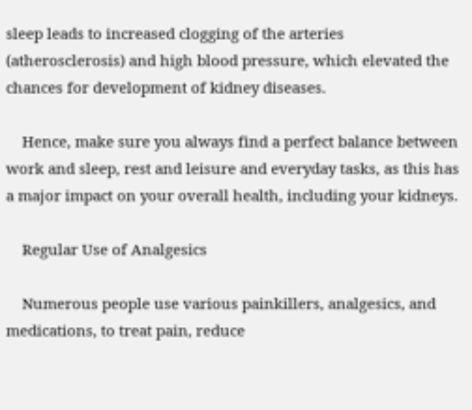sleep leads to increased clogging of the arteries (atherosclerosis) and high blood pressure, which elevated the chances for development of kidney diseases.

    Hence, make sure you always find a perfect balance between work and sleep, rest and leisure and everyday tasks, as this has a major impact on your overall health, including your kidneys.

    Regular Use of Analgesics

    Numerous people use various painkillers, analgesics, and medications, to treat pain, reduce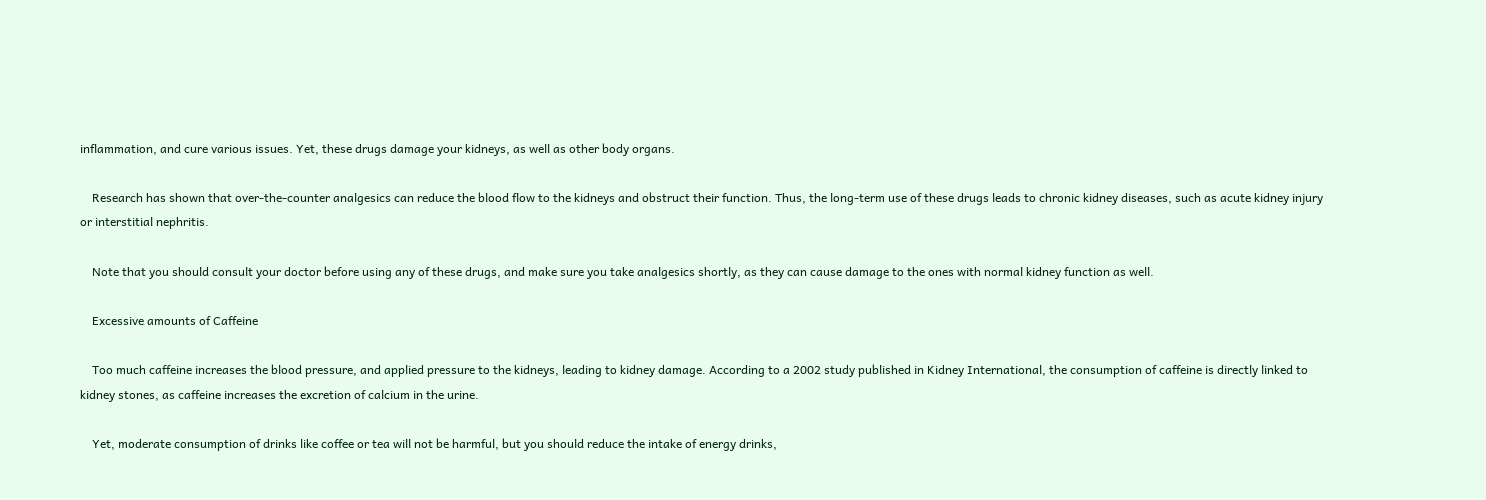inflammation, and cure various issues. Yet, these drugs damage your kidneys, as well as other body organs.

    Research has shown that over-the-counter analgesics can reduce the blood flow to the kidneys and obstruct their function. Thus, the long-term use of these drugs leads to chronic kidney diseases, such as acute kidney injury or interstitial nephritis.

    Note that you should consult your doctor before using any of these drugs, and make sure you take analgesics shortly, as they can cause damage to the ones with normal kidney function as well.

    Excessive amounts of Caffeine

    Too much caffeine increases the blood pressure, and applied pressure to the kidneys, leading to kidney damage. According to a 2002 study published in Kidney International, the consumption of caffeine is directly linked to kidney stones, as caffeine increases the excretion of calcium in the urine.

    Yet, moderate consumption of drinks like coffee or tea will not be harmful, but you should reduce the intake of energy drinks,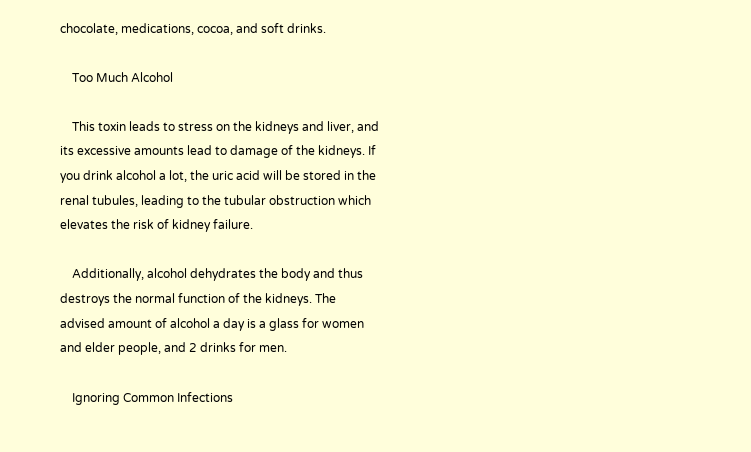chocolate, medications, cocoa, and soft drinks.

    Too Much Alcohol

    This toxin leads to stress on the kidneys and liver, and its excessive amounts lead to damage of the kidneys. If you drink alcohol a lot, the uric acid will be stored in the renal tubules, leading to the tubular obstruction which elevates the risk of kidney failure.

    Additionally, alcohol dehydrates the body and thus destroys the normal function of the kidneys. The advised amount of alcohol a day is a glass for women and elder people, and 2 drinks for men.

    Ignoring Common Infections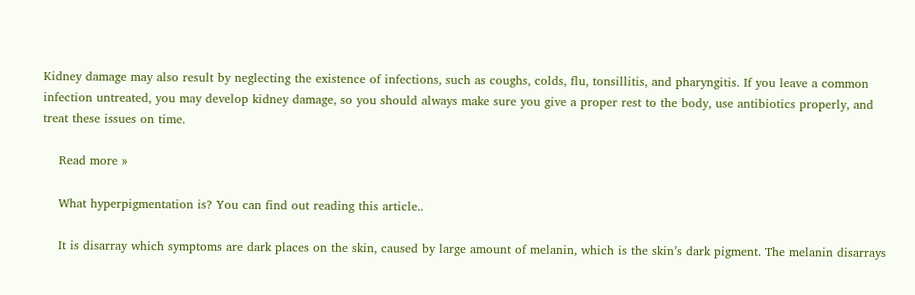Kidney damage may also result by neglecting the existence of infections, such as coughs, colds, flu, tonsillitis, and pharyngitis. If you leave a common infection untreated, you may develop kidney damage, so you should always make sure you give a proper rest to the body, use antibiotics properly, and treat these issues on time.

    Read more »

    What hyperpigmentation is? You can find out reading this article..

    It is disarray which symptoms are dark places on the skin, caused by large amount of melanin, which is the skin’s dark pigment. The melanin disarrays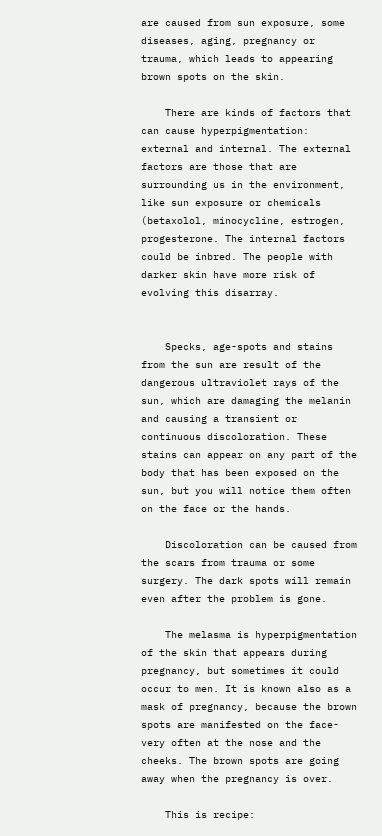are caused from sun exposure, some diseases, aging, pregnancy or trauma, which leads to appearing brown spots on the skin.

    There are kinds of factors that can cause hyperpigmentation: external and internal. The external factors are those that are surrounding us in the environment, like sun exposure or chemicals (betaxolol, minocycline, estrogen, progesterone. The internal factors could be inbred. The people with darker skin have more risk of evolving this disarray.


    Specks, age-spots and stains from the sun are result of the dangerous ultraviolet rays of the sun, which are damaging the melanin and causing a transient or continuous discoloration. These stains can appear on any part of the body that has been exposed on the sun, but you will notice them often on the face or the hands.

    Discoloration can be caused from the scars from trauma or some surgery. The dark spots will remain even after the problem is gone.

    The melasma is hyperpigmentation of the skin that appears during pregnancy, but sometimes it could occur to men. It is known also as a mask of pregnancy, because the brown spots are manifested on the face-very often at the nose and the cheeks. The brown spots are going away when the pregnancy is over.

    This is recipe: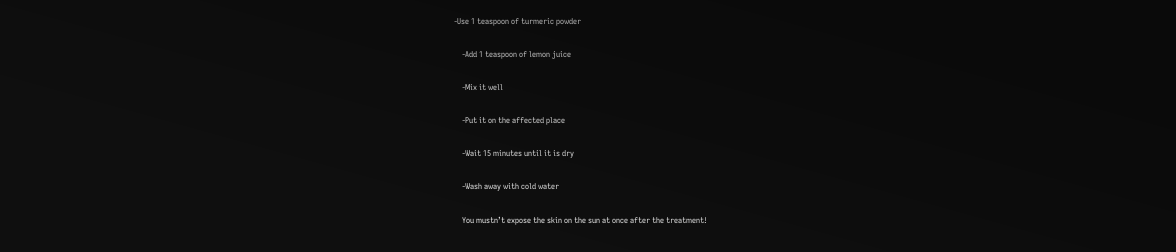-Use 1 teaspoon of turmeric powder

    -Add 1 teaspoon of lemon juice

    -Mix it well

    -Put it on the affected place

    -Wait 15 minutes until it is dry

    -Wash away with cold water

    You mustn’t expose the skin on the sun at once after the treatment!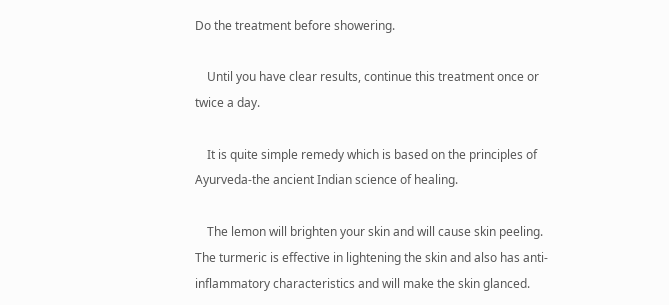Do the treatment before showering.

    Until you have clear results, continue this treatment once or twice a day.

    It is quite simple remedy which is based on the principles of Ayurveda-the ancient Indian science of healing.

    The lemon will brighten your skin and will cause skin peeling. The turmeric is effective in lightening the skin and also has anti-inflammatory characteristics and will make the skin glanced.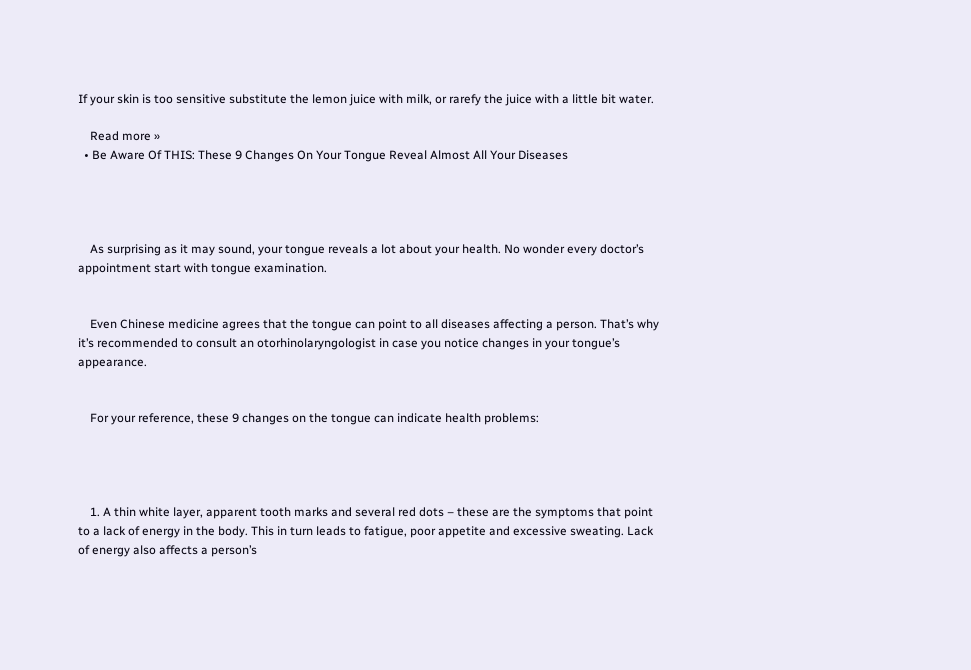If your skin is too sensitive substitute the lemon juice with milk, or rarefy the juice with a little bit water.

    Read more »
  • Be Aware Of THIS: These 9 Changes On Your Tongue Reveal Almost All Your Diseases




    As surprising as it may sound, your tongue reveals a lot about your health. No wonder every doctor’s appointment start with tongue examination.


    Even Chinese medicine agrees that the tongue can point to all diseases affecting a person. That’s why it’s recommended to consult an otorhinolaryngologist in case you notice changes in your tongue’s appearance.


    For your reference, these 9 changes on the tongue can indicate health problems:




    1. A thin white layer, apparent tooth marks and several red dots – these are the symptoms that point to a lack of energy in the body. This in turn leads to fatigue, poor appetite and excessive sweating. Lack of energy also affects a person’s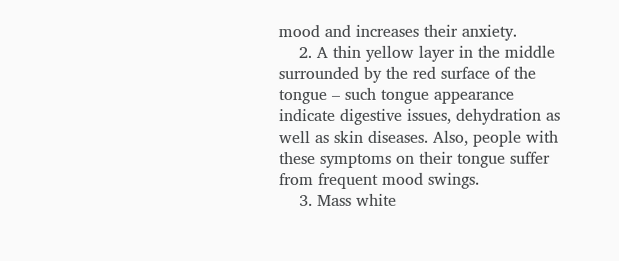mood and increases their anxiety.
    2. A thin yellow layer in the middle surrounded by the red surface of the tongue – such tongue appearance indicate digestive issues, dehydration as well as skin diseases. Also, people with these symptoms on their tongue suffer from frequent mood swings.
    3. Mass white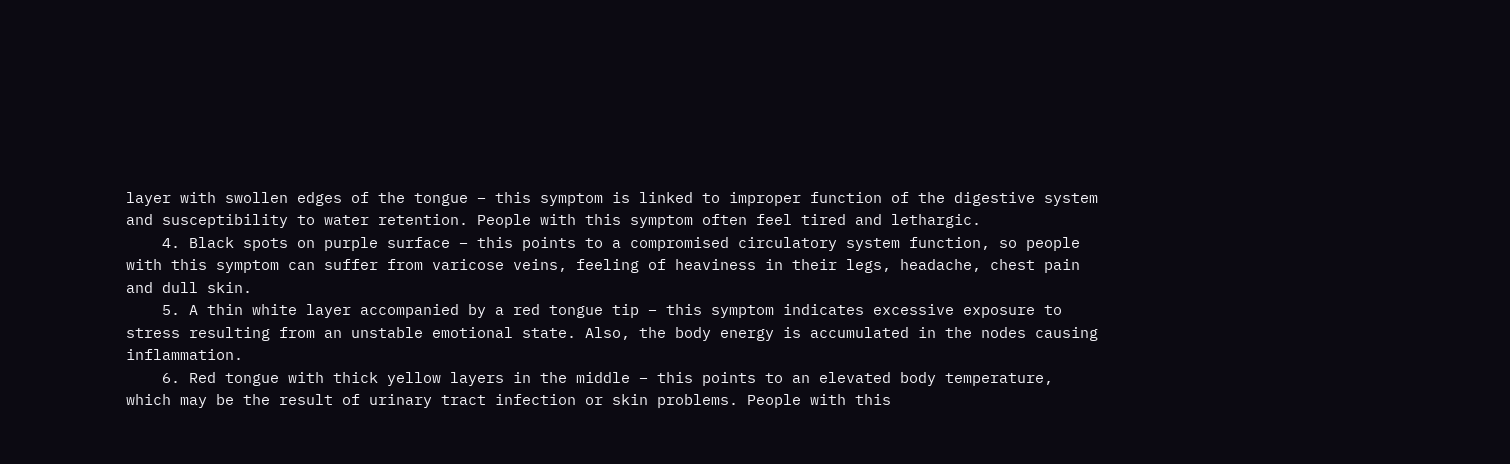layer with swollen edges of the tongue – this symptom is linked to improper function of the digestive system and susceptibility to water retention. People with this symptom often feel tired and lethargic.
    4. Black spots on purple surface – this points to a compromised circulatory system function, so people with this symptom can suffer from varicose veins, feeling of heaviness in their legs, headache, chest pain and dull skin.
    5. A thin white layer accompanied by a red tongue tip – this symptom indicates excessive exposure to stress resulting from an unstable emotional state. Also, the body energy is accumulated in the nodes causing inflammation.
    6. Red tongue with thick yellow layers in the middle – this points to an elevated body temperature, which may be the result of urinary tract infection or skin problems. People with this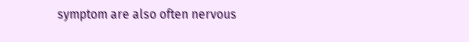symptom are also often nervous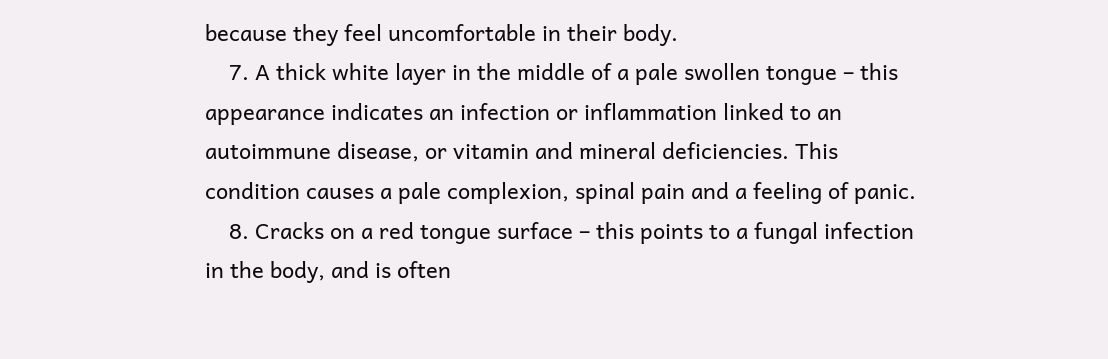because they feel uncomfortable in their body.
    7. A thick white layer in the middle of a pale swollen tongue – this appearance indicates an infection or inflammation linked to an autoimmune disease, or vitamin and mineral deficiencies. This condition causes a pale complexion, spinal pain and a feeling of panic.
    8. Cracks on a red tongue surface – this points to a fungal infection in the body, and is often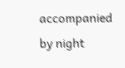accompanied by night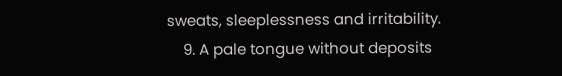sweats, sleeplessness and irritability.
    9. A pale tongue without deposits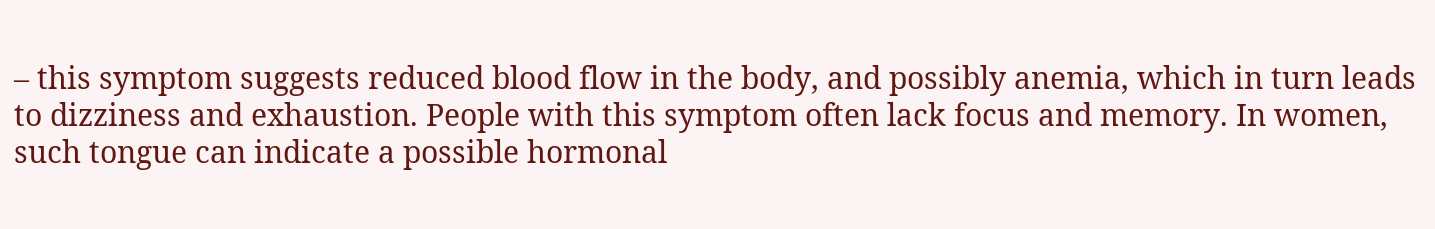– this symptom suggests reduced blood flow in the body, and possibly anemia, which in turn leads to dizziness and exhaustion. People with this symptom often lack focus and memory. In women, such tongue can indicate a possible hormonal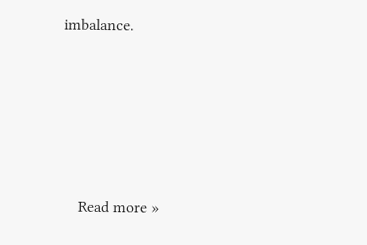imbalance.





    Read more »